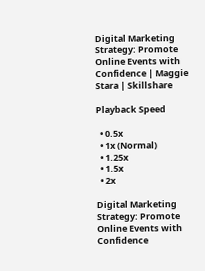Digital Marketing Strategy: Promote Online Events with Confidence | Maggie Stara | Skillshare

Playback Speed

  • 0.5x
  • 1x (Normal)
  • 1.25x
  • 1.5x
  • 2x

Digital Marketing Strategy: Promote Online Events with Confidence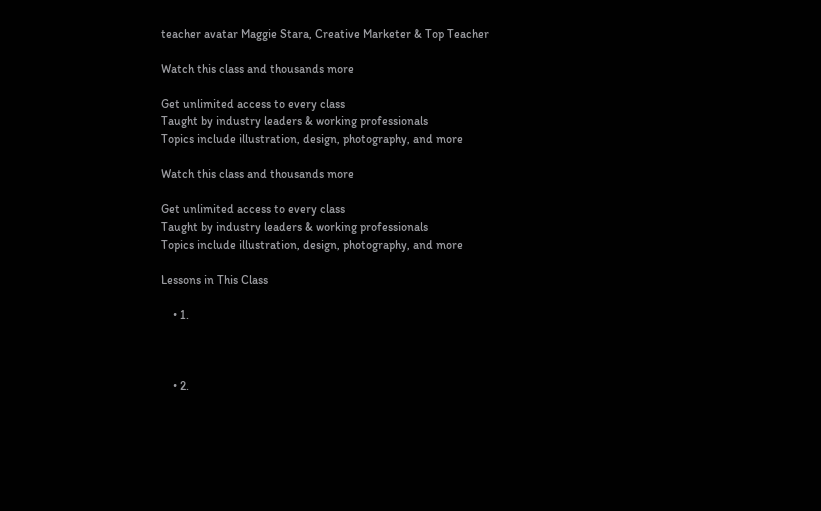teacher avatar Maggie Stara, Creative Marketer & Top Teacher

Watch this class and thousands more

Get unlimited access to every class
Taught by industry leaders & working professionals
Topics include illustration, design, photography, and more

Watch this class and thousands more

Get unlimited access to every class
Taught by industry leaders & working professionals
Topics include illustration, design, photography, and more

Lessons in This Class

    • 1.



    • 2.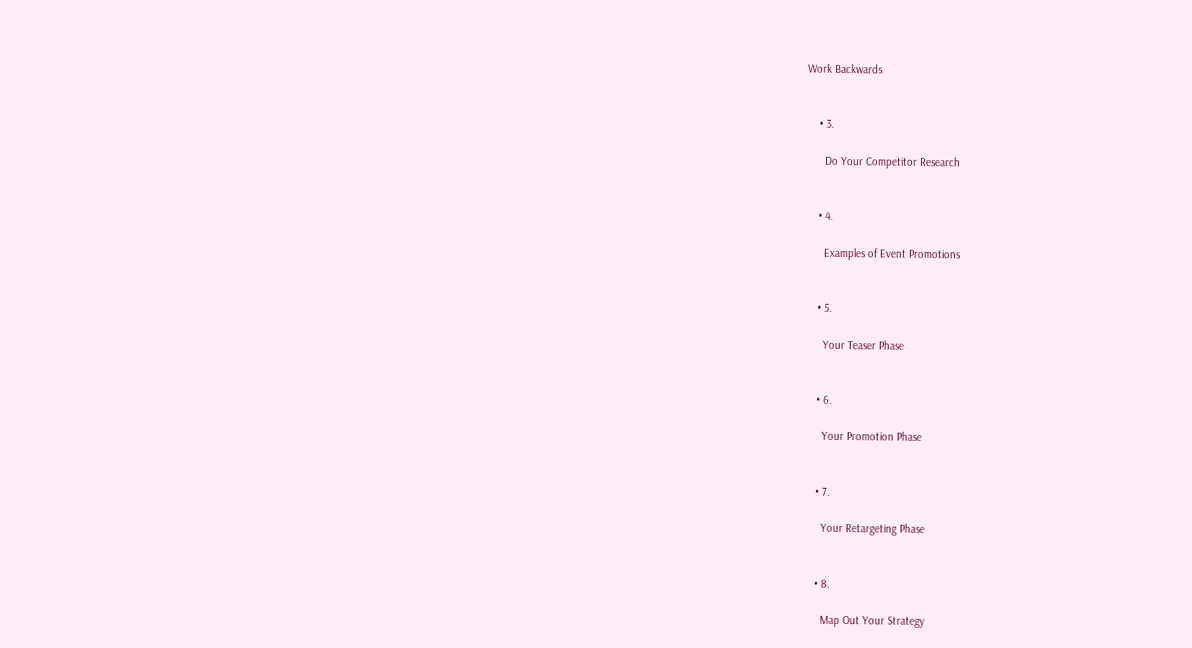Work Backwards


    • 3.

      Do Your Competitor Research


    • 4.

      Examples of Event Promotions


    • 5.

      Your Teaser Phase


    • 6.

      Your Promotion Phase


    • 7.

      Your Retargeting Phase


    • 8.

      Map Out Your Strategy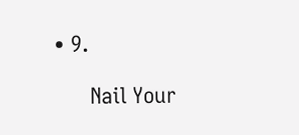• 9.

      Nail Your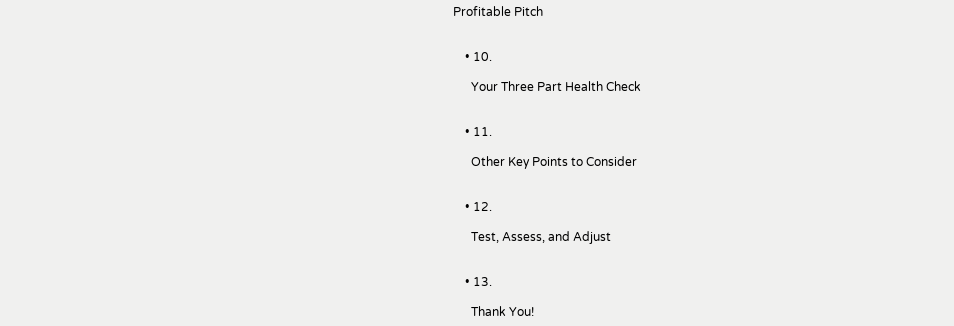Profitable Pitch


    • 10.

      Your Three Part Health Check


    • 11.

      Other Key Points to Consider


    • 12.

      Test, Assess, and Adjust


    • 13.

      Thank You!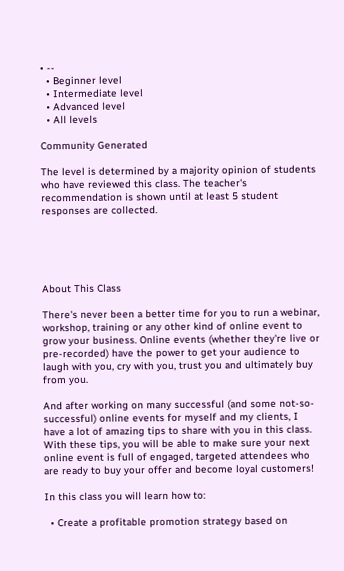• --
  • Beginner level
  • Intermediate level
  • Advanced level
  • All levels

Community Generated

The level is determined by a majority opinion of students who have reviewed this class. The teacher's recommendation is shown until at least 5 student responses are collected.





About This Class

There's never been a better time for you to run a webinar, workshop, training or any other kind of online event to grow your business. Online events (whether they're live or pre-recorded) have the power to get your audience to laugh with you, cry with you, trust you and ultimately buy from you.

And after working on many successful (and some not-so-successful) online events for myself and my clients, I have a lot of amazing tips to share with you in this class. With these tips, you will be able to make sure your next online event is full of engaged, targeted attendees who are ready to buy your offer and become loyal customers!

In this class you will learn how to:

  • Create a profitable promotion strategy based on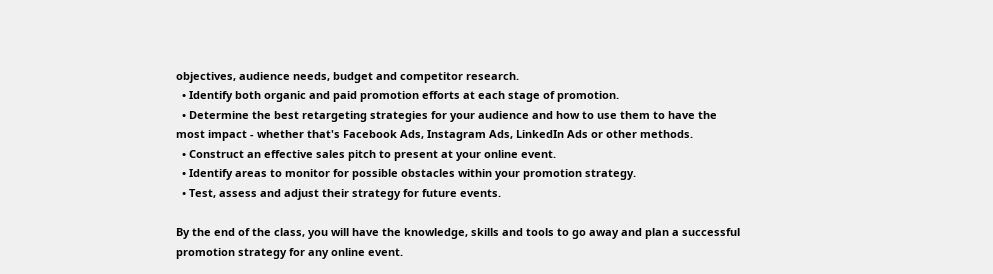objectives, audience needs, budget and competitor research.
  • Identify both organic and paid promotion efforts at each stage of promotion.
  • Determine the best retargeting strategies for your audience and how to use them to have the most impact - whether that's Facebook Ads, Instagram Ads, LinkedIn Ads or other methods.
  • Construct an effective sales pitch to present at your online event.
  • Identify areas to monitor for possible obstacles within your promotion strategy.
  • Test, assess and adjust their strategy for future events.

By the end of the class, you will have the knowledge, skills and tools to go away and plan a successful promotion strategy for any online event.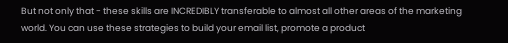But not only that - these skills are INCREDIBLY transferable to almost all other areas of the marketing world. You can use these strategies to build your email list, promote a product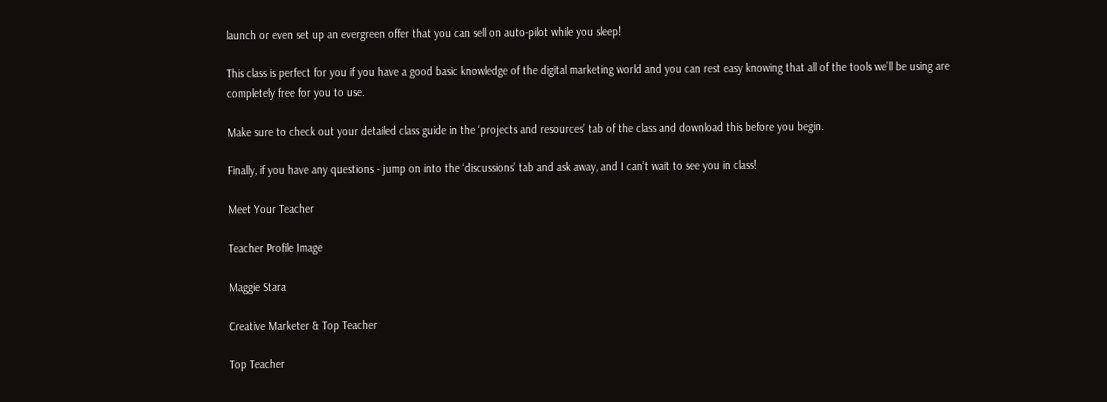launch or even set up an evergreen offer that you can sell on auto-pilot while you sleep!

This class is perfect for you if you have a good basic knowledge of the digital marketing world and you can rest easy knowing that all of the tools we’ll be using are completely free for you to use.

Make sure to check out your detailed class guide in the ‘projects and resources’ tab of the class and download this before you begin.

Finally, if you have any questions - jump on into the ‘discussions’ tab and ask away, and I can’t wait to see you in class!

Meet Your Teacher

Teacher Profile Image

Maggie Stara

Creative Marketer & Top Teacher

Top Teacher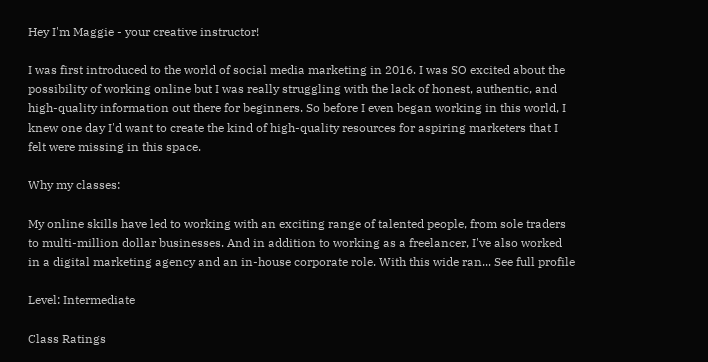Hey I'm Maggie - your creative instructor!

I was first introduced to the world of social media marketing in 2016. I was SO excited about the possibility of working online but I was really struggling with the lack of honest, authentic, and high-quality information out there for beginners. So before I even began working in this world, I knew one day I'd want to create the kind of high-quality resources for aspiring marketers that I felt were missing in this space.

Why my classes:

My online skills have led to working with an exciting range of talented people, from sole traders to multi-million dollar businesses. And in addition to working as a freelancer, I've also worked in a digital marketing agency and an in-house corporate role. With this wide ran... See full profile

Level: Intermediate

Class Ratings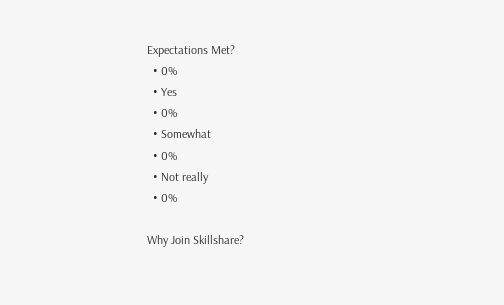Expectations Met?
  • 0%
  • Yes
  • 0%
  • Somewhat
  • 0%
  • Not really
  • 0%

Why Join Skillshare?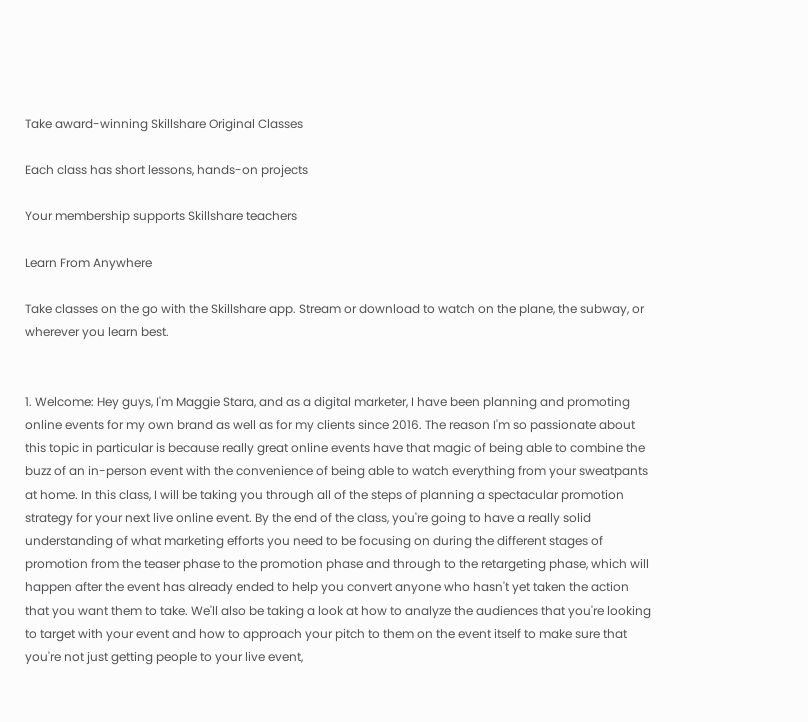Take award-winning Skillshare Original Classes

Each class has short lessons, hands-on projects

Your membership supports Skillshare teachers

Learn From Anywhere

Take classes on the go with the Skillshare app. Stream or download to watch on the plane, the subway, or wherever you learn best.


1. Welcome: Hey guys, I'm Maggie Stara, and as a digital marketer, I have been planning and promoting online events for my own brand as well as for my clients since 2016. The reason I'm so passionate about this topic in particular is because really great online events have that magic of being able to combine the buzz of an in-person event with the convenience of being able to watch everything from your sweatpants at home. In this class, I will be taking you through all of the steps of planning a spectacular promotion strategy for your next live online event. By the end of the class, you're going to have a really solid understanding of what marketing efforts you need to be focusing on during the different stages of promotion from the teaser phase to the promotion phase and through to the retargeting phase, which will happen after the event has already ended to help you convert anyone who hasn't yet taken the action that you want them to take. We'll also be taking a look at how to analyze the audiences that you're looking to target with your event and how to approach your pitch to them on the event itself to make sure that you're not just getting people to your live event,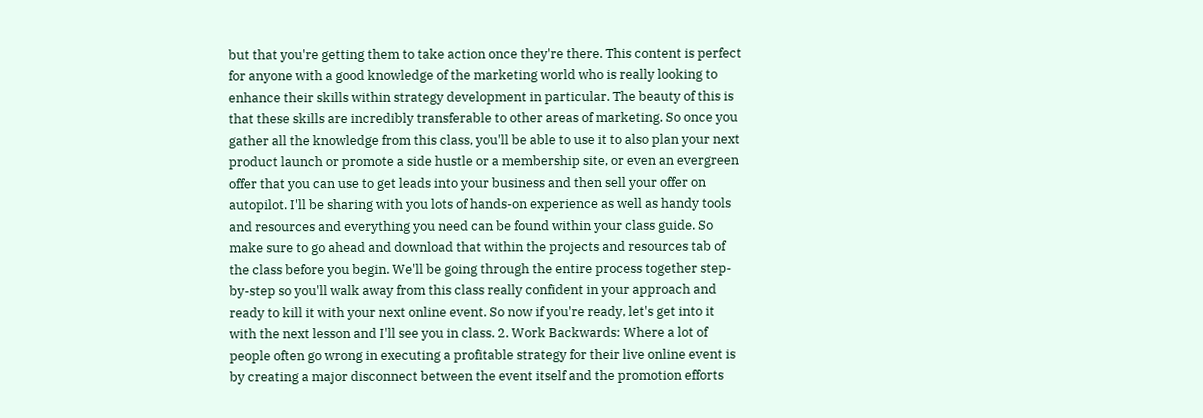but that you're getting them to take action once they're there. This content is perfect for anyone with a good knowledge of the marketing world who is really looking to enhance their skills within strategy development in particular. The beauty of this is that these skills are incredibly transferable to other areas of marketing. So once you gather all the knowledge from this class, you'll be able to use it to also plan your next product launch or promote a side hustle or a membership site, or even an evergreen offer that you can use to get leads into your business and then sell your offer on autopilot. I'll be sharing with you lots of hands-on experience as well as handy tools and resources and everything you need can be found within your class guide. So make sure to go ahead and download that within the projects and resources tab of the class before you begin. We'll be going through the entire process together step-by-step so you'll walk away from this class really confident in your approach and ready to kill it with your next online event. So now if you're ready, let's get into it with the next lesson and I'll see you in class. 2. Work Backwards: Where a lot of people often go wrong in executing a profitable strategy for their live online event is by creating a major disconnect between the event itself and the promotion efforts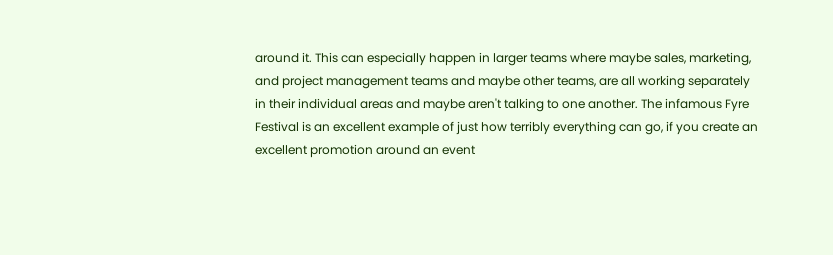around it. This can especially happen in larger teams where maybe sales, marketing, and project management teams and maybe other teams, are all working separately in their individual areas and maybe aren't talking to one another. The infamous Fyre Festival is an excellent example of just how terribly everything can go, if you create an excellent promotion around an event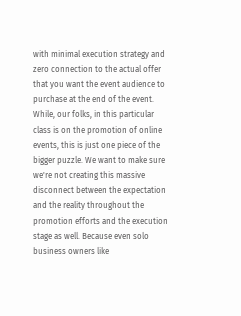with minimal execution strategy and zero connection to the actual offer that you want the event audience to purchase at the end of the event. While, our folks, in this particular class is on the promotion of online events, this is just one piece of the bigger puzzle. We want to make sure we're not creating this massive disconnect between the expectation and the reality throughout the promotion efforts and the execution stage as well. Because even solo business owners like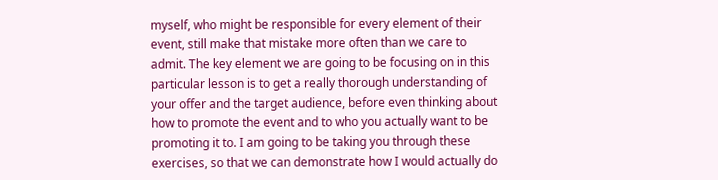myself, who might be responsible for every element of their event, still make that mistake more often than we care to admit. The key element we are going to be focusing on in this particular lesson is to get a really thorough understanding of your offer and the target audience, before even thinking about how to promote the event and to who you actually want to be promoting it to. I am going to be taking you through these exercises, so that we can demonstrate how I would actually do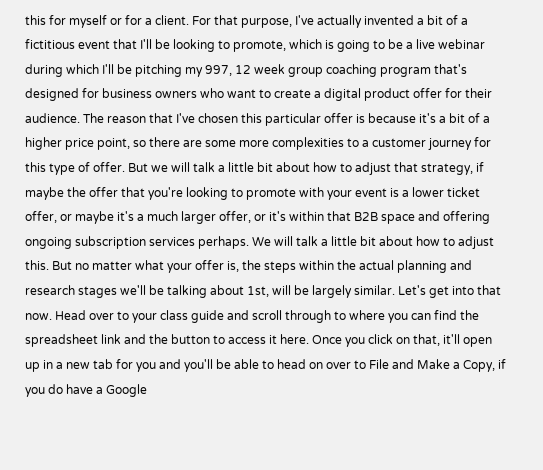this for myself or for a client. For that purpose, I've actually invented a bit of a fictitious event that I'll be looking to promote, which is going to be a live webinar during which I'll be pitching my 997, 12 week group coaching program that's designed for business owners who want to create a digital product offer for their audience. The reason that I've chosen this particular offer is because it's a bit of a higher price point, so there are some more complexities to a customer journey for this type of offer. But we will talk a little bit about how to adjust that strategy, if maybe the offer that you're looking to promote with your event is a lower ticket offer, or maybe it's a much larger offer, or it's within that B2B space and offering ongoing subscription services perhaps. We will talk a little bit about how to adjust this. But no matter what your offer is, the steps within the actual planning and research stages we'll be talking about 1st, will be largely similar. Let's get into that now. Head over to your class guide and scroll through to where you can find the spreadsheet link and the button to access it here. Once you click on that, it'll open up in a new tab for you and you'll be able to head on over to File and Make a Copy, if you do have a Google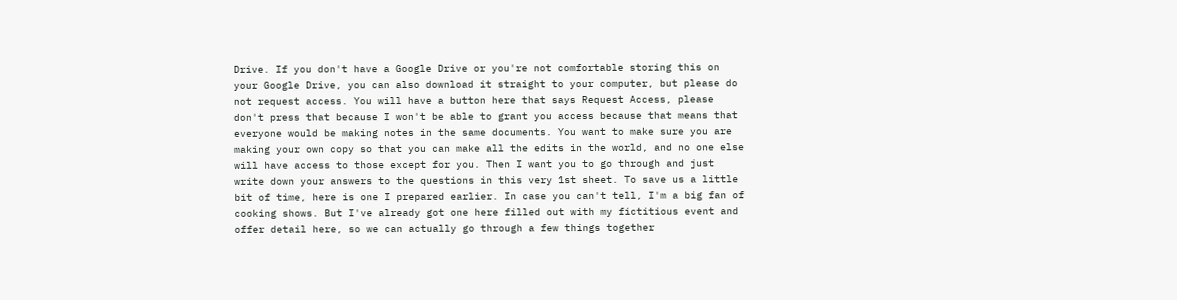Drive. If you don't have a Google Drive or you're not comfortable storing this on your Google Drive, you can also download it straight to your computer, but please do not request access. You will have a button here that says Request Access, please don't press that because I won't be able to grant you access because that means that everyone would be making notes in the same documents. You want to make sure you are making your own copy so that you can make all the edits in the world, and no one else will have access to those except for you. Then I want you to go through and just write down your answers to the questions in this very 1st sheet. To save us a little bit of time, here is one I prepared earlier. In case you can't tell, I'm a big fan of cooking shows. But I've already got one here filled out with my fictitious event and offer detail here, so we can actually go through a few things together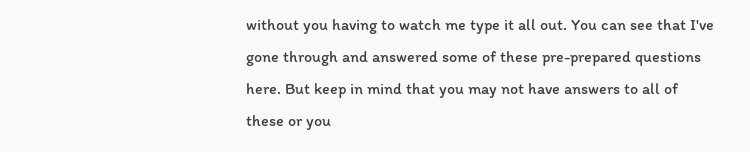without you having to watch me type it all out. You can see that I've gone through and answered some of these pre-prepared questions here. But keep in mind that you may not have answers to all of these or you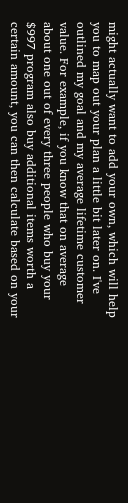might actually want to add your own, which will help you to map out your plan a little bit later on. I've outlined my goal and my average lifetime customer value. For example, if you know that on average about one out of every three people who buy your $997 program also buy additional items worth a certain amount, you can then calculate based on your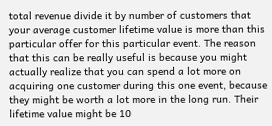total revenue divide it by number of customers that your average customer lifetime value is more than this particular offer for this particular event. The reason that this can be really useful is because you might actually realize that you can spend a lot more on acquiring one customer during this one event, because they might be worth a lot more in the long run. Their lifetime value might be 10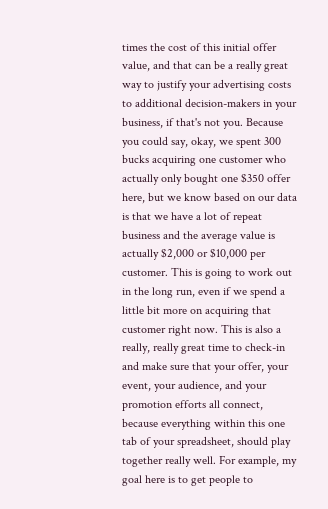times the cost of this initial offer value, and that can be a really great way to justify your advertising costs to additional decision-makers in your business, if that's not you. Because you could say, okay, we spent 300 bucks acquiring one customer who actually only bought one $350 offer here, but we know based on our data is that we have a lot of repeat business and the average value is actually $2,000 or $10,000 per customer. This is going to work out in the long run, even if we spend a little bit more on acquiring that customer right now. This is also a really, really great time to check-in and make sure that your offer, your event, your audience, and your promotion efforts all connect, because everything within this one tab of your spreadsheet, should play together really well. For example, my goal here is to get people to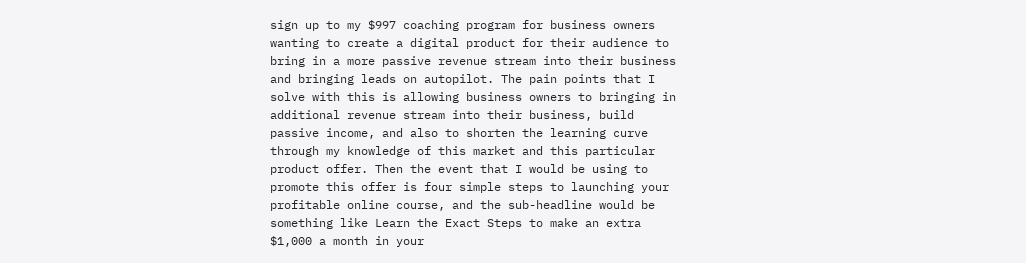sign up to my $997 coaching program for business owners wanting to create a digital product for their audience to bring in a more passive revenue stream into their business and bringing leads on autopilot. The pain points that I solve with this is allowing business owners to bringing in additional revenue stream into their business, build passive income, and also to shorten the learning curve through my knowledge of this market and this particular product offer. Then the event that I would be using to promote this offer is four simple steps to launching your profitable online course, and the sub-headline would be something like Learn the Exact Steps to make an extra $1,000 a month in your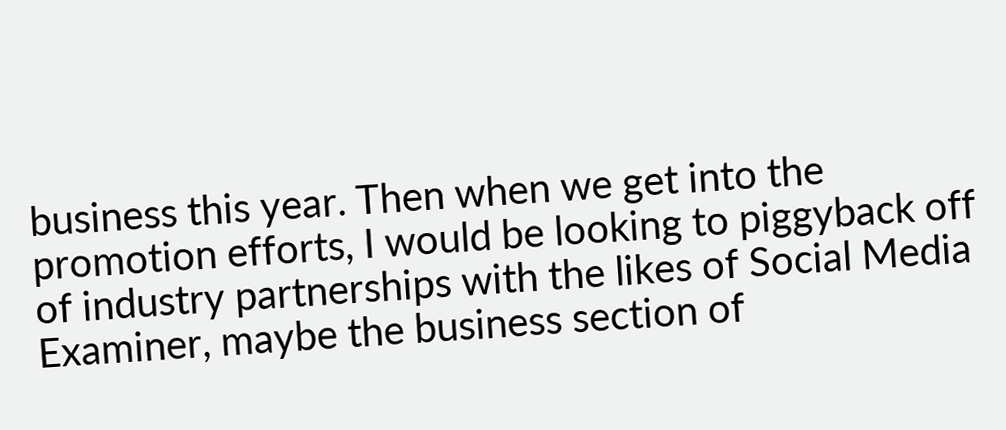business this year. Then when we get into the promotion efforts, I would be looking to piggyback off of industry partnerships with the likes of Social Media Examiner, maybe the business section of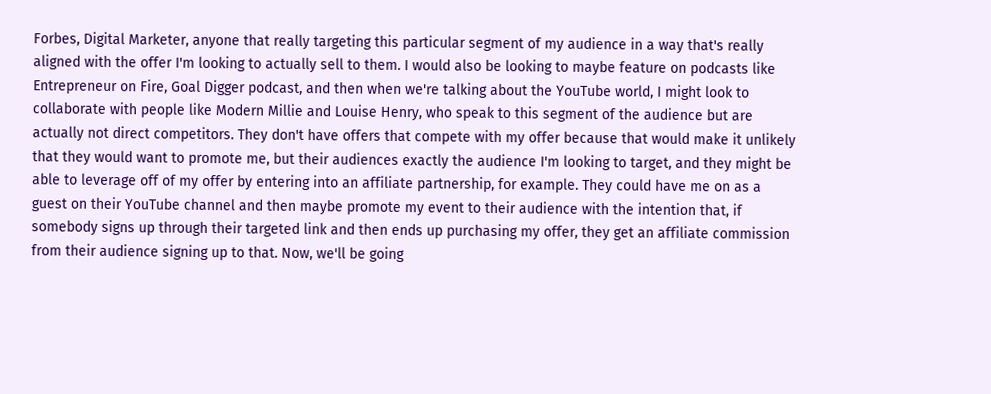Forbes, Digital Marketer, anyone that really targeting this particular segment of my audience in a way that's really aligned with the offer I'm looking to actually sell to them. I would also be looking to maybe feature on podcasts like Entrepreneur on Fire, Goal Digger podcast, and then when we're talking about the YouTube world, I might look to collaborate with people like Modern Millie and Louise Henry, who speak to this segment of the audience but are actually not direct competitors. They don't have offers that compete with my offer because that would make it unlikely that they would want to promote me, but their audiences exactly the audience I'm looking to target, and they might be able to leverage off of my offer by entering into an affiliate partnership, for example. They could have me on as a guest on their YouTube channel and then maybe promote my event to their audience with the intention that, if somebody signs up through their targeted link and then ends up purchasing my offer, they get an affiliate commission from their audience signing up to that. Now, we'll be going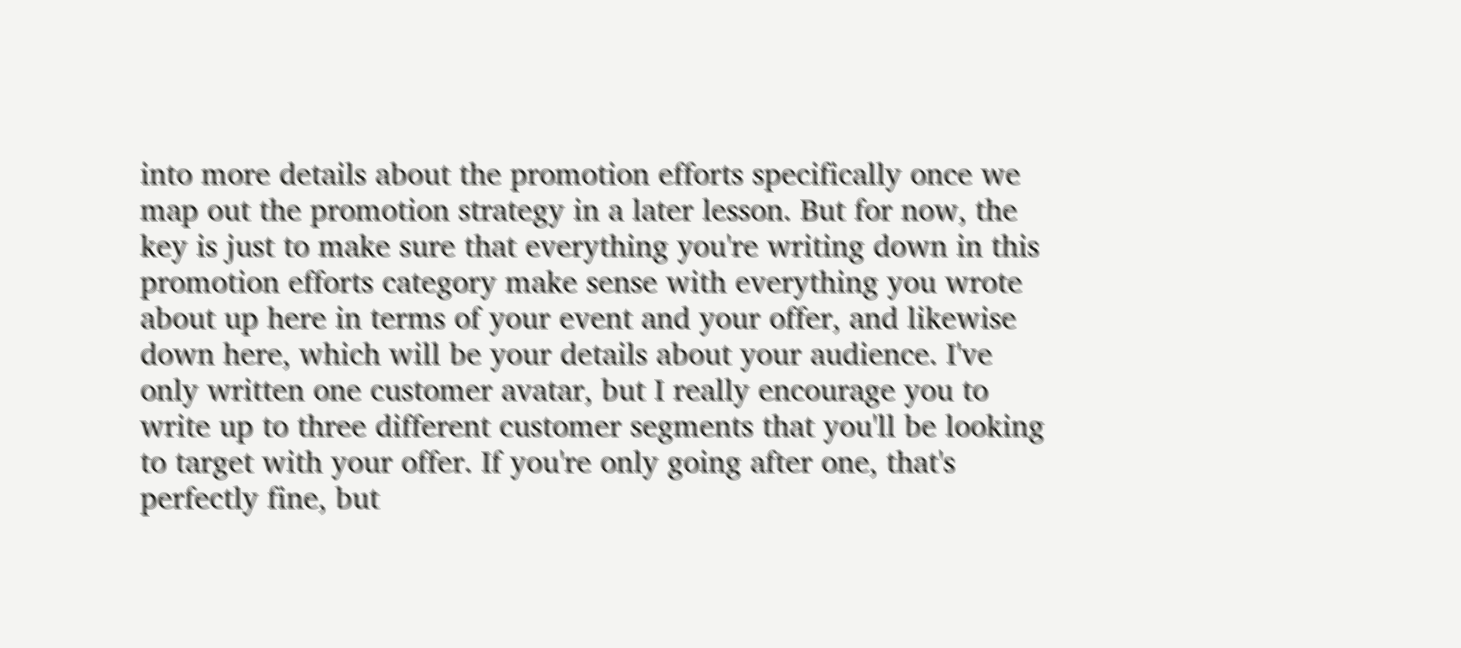into more details about the promotion efforts specifically once we map out the promotion strategy in a later lesson. But for now, the key is just to make sure that everything you're writing down in this promotion efforts category make sense with everything you wrote about up here in terms of your event and your offer, and likewise down here, which will be your details about your audience. I've only written one customer avatar, but I really encourage you to write up to three different customer segments that you'll be looking to target with your offer. If you're only going after one, that's perfectly fine, but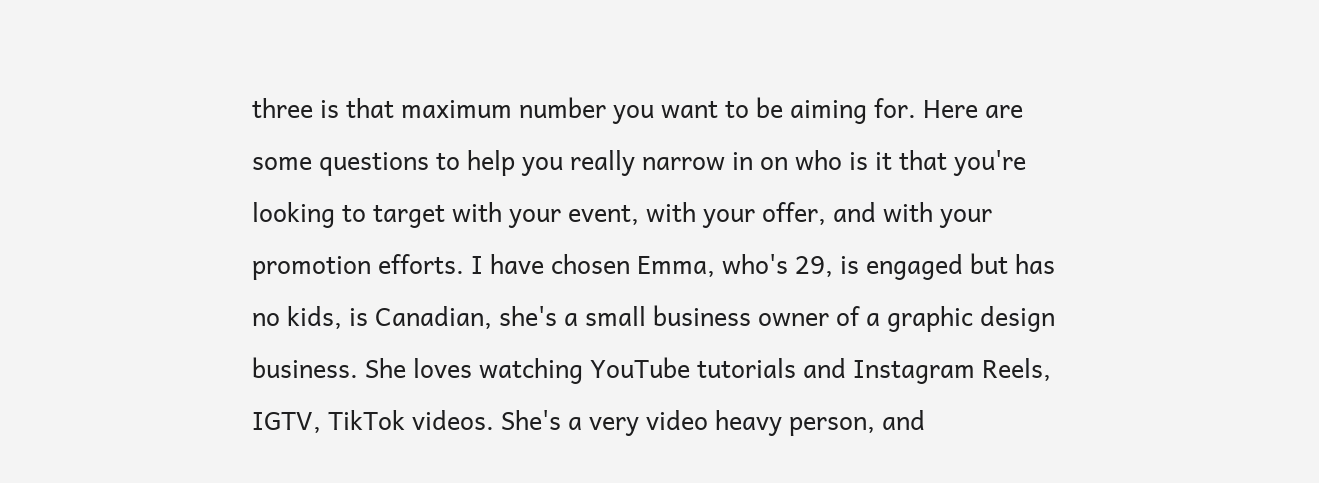three is that maximum number you want to be aiming for. Here are some questions to help you really narrow in on who is it that you're looking to target with your event, with your offer, and with your promotion efforts. I have chosen Emma, who's 29, is engaged but has no kids, is Canadian, she's a small business owner of a graphic design business. She loves watching YouTube tutorials and Instagram Reels, IGTV, TikTok videos. She's a very video heavy person, and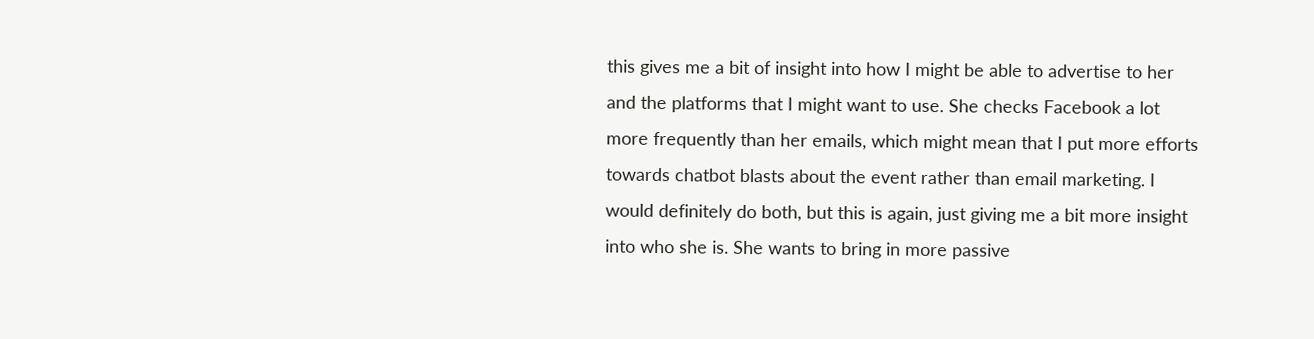this gives me a bit of insight into how I might be able to advertise to her and the platforms that I might want to use. She checks Facebook a lot more frequently than her emails, which might mean that I put more efforts towards chatbot blasts about the event rather than email marketing. I would definitely do both, but this is again, just giving me a bit more insight into who she is. She wants to bring in more passive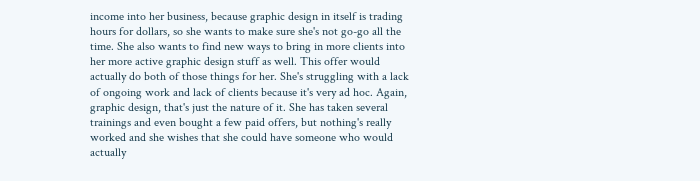income into her business, because graphic design in itself is trading hours for dollars, so she wants to make sure she's not go-go all the time. She also wants to find new ways to bring in more clients into her more active graphic design stuff as well. This offer would actually do both of those things for her. She's struggling with a lack of ongoing work and lack of clients because it's very ad hoc. Again, graphic design, that's just the nature of it. She has taken several trainings and even bought a few paid offers, but nothing's really worked and she wishes that she could have someone who would actually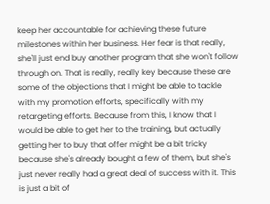keep her accountable for achieving these future milestones within her business. Her fear is that really, she'll just end buy another program that she won't follow through on. That is really, really key because these are some of the objections that I might be able to tackle with my promotion efforts, specifically with my retargeting efforts. Because from this, I know that I would be able to get her to the training, but actually getting her to buy that offer might be a bit tricky because she's already bought a few of them, but she's just never really had a great deal of success with it. This is just a bit of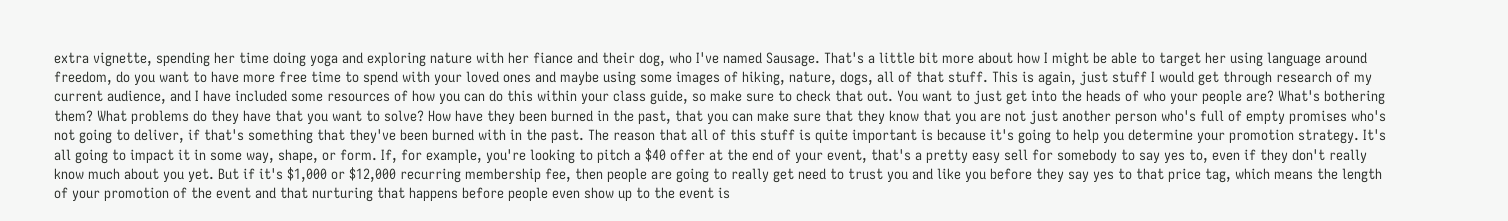extra vignette, spending her time doing yoga and exploring nature with her fiance and their dog, who I've named Sausage. That's a little bit more about how I might be able to target her using language around freedom, do you want to have more free time to spend with your loved ones and maybe using some images of hiking, nature, dogs, all of that stuff. This is again, just stuff I would get through research of my current audience, and I have included some resources of how you can do this within your class guide, so make sure to check that out. You want to just get into the heads of who your people are? What's bothering them? What problems do they have that you want to solve? How have they been burned in the past, that you can make sure that they know that you are not just another person who's full of empty promises who's not going to deliver, if that's something that they've been burned with in the past. The reason that all of this stuff is quite important is because it's going to help you determine your promotion strategy. It's all going to impact it in some way, shape, or form. If, for example, you're looking to pitch a $40 offer at the end of your event, that's a pretty easy sell for somebody to say yes to, even if they don't really know much about you yet. But if it's $1,000 or $12,000 recurring membership fee, then people are going to really get need to trust you and like you before they say yes to that price tag, which means the length of your promotion of the event and that nurturing that happens before people even show up to the event is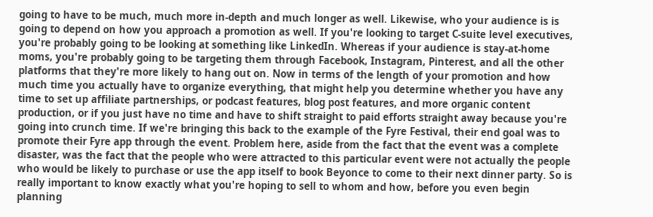going to have to be much, much more in-depth and much longer as well. Likewise, who your audience is is going to depend on how you approach a promotion as well. If you're looking to target C-suite level executives, you're probably going to be looking at something like LinkedIn. Whereas if your audience is stay-at-home moms, you're probably going to be targeting them through Facebook, Instagram, Pinterest, and all the other platforms that they're more likely to hang out on. Now in terms of the length of your promotion and how much time you actually have to organize everything, that might help you determine whether you have any time to set up affiliate partnerships, or podcast features, blog post features, and more organic content production, or if you just have no time and have to shift straight to paid efforts straight away because you're going into crunch time. If we're bringing this back to the example of the Fyre Festival, their end goal was to promote their Fyre app through the event. Problem here, aside from the fact that the event was a complete disaster, was the fact that the people who were attracted to this particular event were not actually the people who would be likely to purchase or use the app itself to book Beyonce to come to their next dinner party. So is really important to know exactly what you're hoping to sell to whom and how, before you even begin planning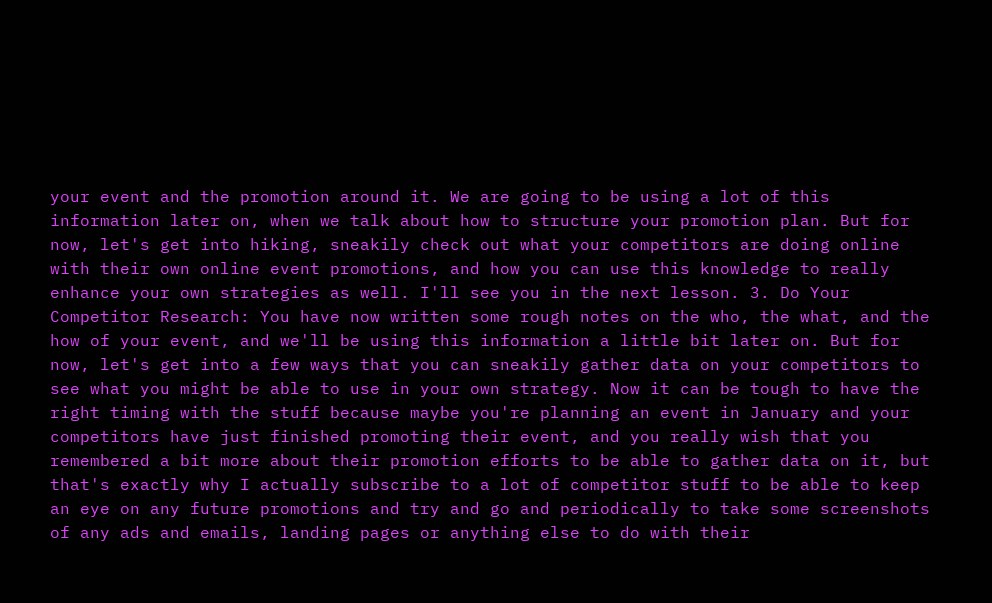your event and the promotion around it. We are going to be using a lot of this information later on, when we talk about how to structure your promotion plan. But for now, let's get into hiking, sneakily check out what your competitors are doing online with their own online event promotions, and how you can use this knowledge to really enhance your own strategies as well. I'll see you in the next lesson. 3. Do Your Competitor Research: You have now written some rough notes on the who, the what, and the how of your event, and we'll be using this information a little bit later on. But for now, let's get into a few ways that you can sneakily gather data on your competitors to see what you might be able to use in your own strategy. Now it can be tough to have the right timing with the stuff because maybe you're planning an event in January and your competitors have just finished promoting their event, and you really wish that you remembered a bit more about their promotion efforts to be able to gather data on it, but that's exactly why I actually subscribe to a lot of competitor stuff to be able to keep an eye on any future promotions and try and go and periodically to take some screenshots of any ads and emails, landing pages or anything else to do with their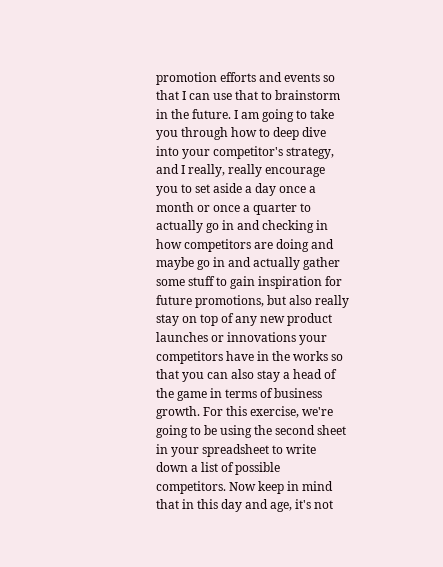promotion efforts and events so that I can use that to brainstorm in the future. I am going to take you through how to deep dive into your competitor's strategy, and I really, really encourage you to set aside a day once a month or once a quarter to actually go in and checking in how competitors are doing and maybe go in and actually gather some stuff to gain inspiration for future promotions, but also really stay on top of any new product launches or innovations your competitors have in the works so that you can also stay a head of the game in terms of business growth. For this exercise, we're going to be using the second sheet in your spreadsheet to write down a list of possible competitors. Now keep in mind that in this day and age, it's not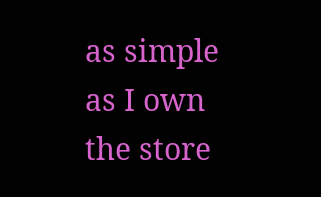as simple as I own the store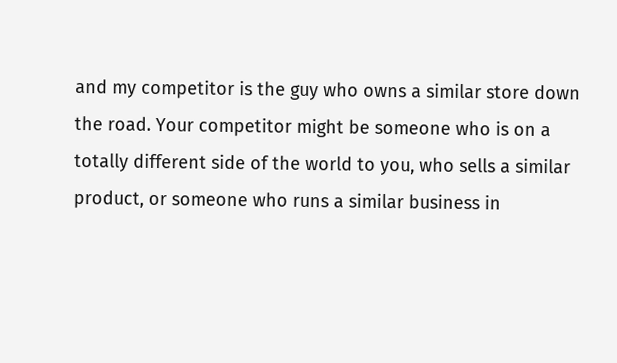and my competitor is the guy who owns a similar store down the road. Your competitor might be someone who is on a totally different side of the world to you, who sells a similar product, or someone who runs a similar business in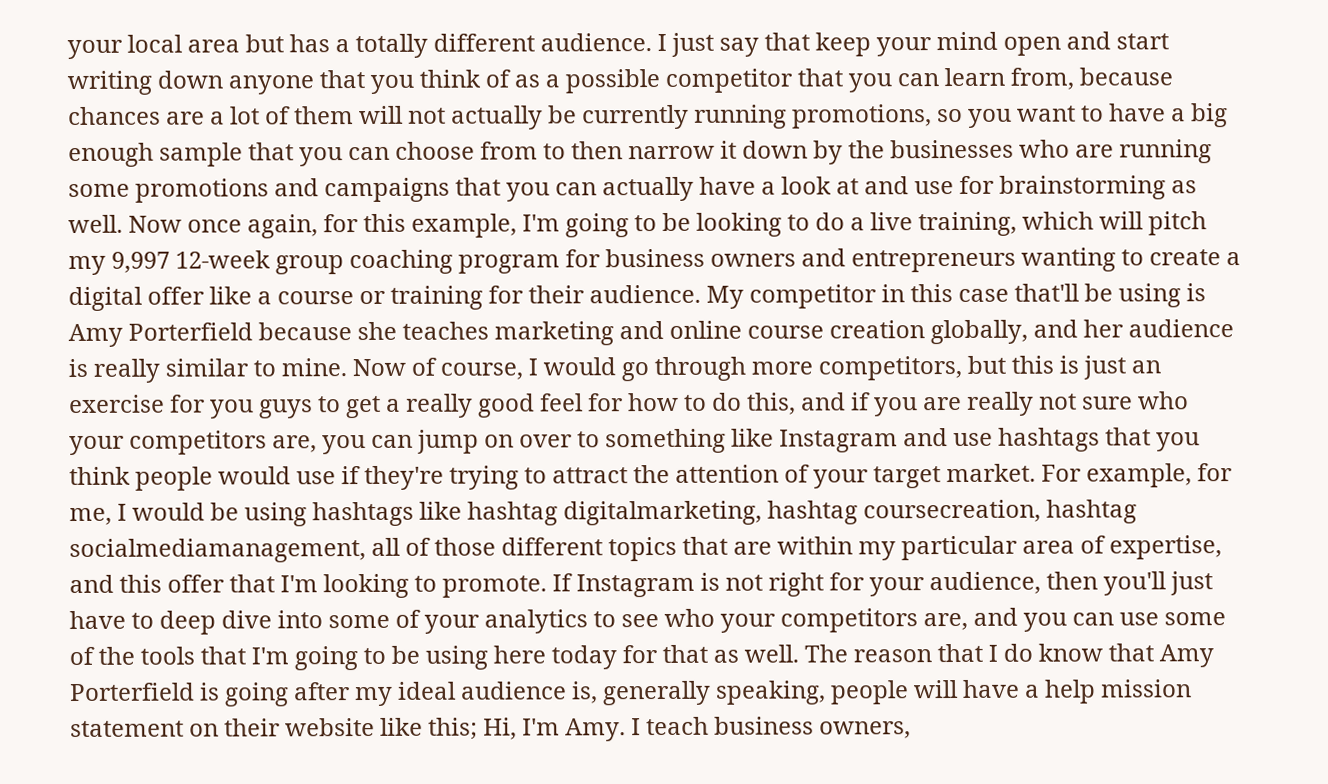your local area but has a totally different audience. I just say that keep your mind open and start writing down anyone that you think of as a possible competitor that you can learn from, because chances are a lot of them will not actually be currently running promotions, so you want to have a big enough sample that you can choose from to then narrow it down by the businesses who are running some promotions and campaigns that you can actually have a look at and use for brainstorming as well. Now once again, for this example, I'm going to be looking to do a live training, which will pitch my 9,997 12-week group coaching program for business owners and entrepreneurs wanting to create a digital offer like a course or training for their audience. My competitor in this case that'll be using is Amy Porterfield because she teaches marketing and online course creation globally, and her audience is really similar to mine. Now of course, I would go through more competitors, but this is just an exercise for you guys to get a really good feel for how to do this, and if you are really not sure who your competitors are, you can jump on over to something like Instagram and use hashtags that you think people would use if they're trying to attract the attention of your target market. For example, for me, I would be using hashtags like hashtag digitalmarketing, hashtag coursecreation, hashtag socialmediamanagement, all of those different topics that are within my particular area of expertise, and this offer that I'm looking to promote. If Instagram is not right for your audience, then you'll just have to deep dive into some of your analytics to see who your competitors are, and you can use some of the tools that I'm going to be using here today for that as well. The reason that I do know that Amy Porterfield is going after my ideal audience is, generally speaking, people will have a help mission statement on their website like this; Hi, I'm Amy. I teach business owners,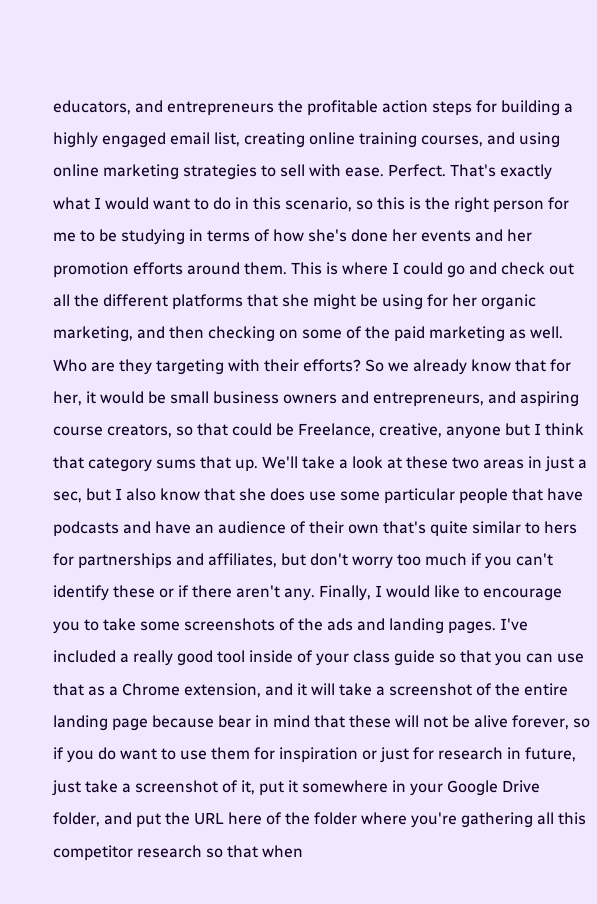educators, and entrepreneurs the profitable action steps for building a highly engaged email list, creating online training courses, and using online marketing strategies to sell with ease. Perfect. That's exactly what I would want to do in this scenario, so this is the right person for me to be studying in terms of how she's done her events and her promotion efforts around them. This is where I could go and check out all the different platforms that she might be using for her organic marketing, and then checking on some of the paid marketing as well. Who are they targeting with their efforts? So we already know that for her, it would be small business owners and entrepreneurs, and aspiring course creators, so that could be Freelance, creative, anyone but I think that category sums that up. We'll take a look at these two areas in just a sec, but I also know that she does use some particular people that have podcasts and have an audience of their own that's quite similar to hers for partnerships and affiliates, but don't worry too much if you can't identify these or if there aren't any. Finally, I would like to encourage you to take some screenshots of the ads and landing pages. I've included a really good tool inside of your class guide so that you can use that as a Chrome extension, and it will take a screenshot of the entire landing page because bear in mind that these will not be alive forever, so if you do want to use them for inspiration or just for research in future, just take a screenshot of it, put it somewhere in your Google Drive folder, and put the URL here of the folder where you're gathering all this competitor research so that when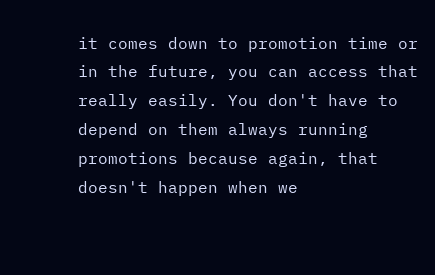it comes down to promotion time or in the future, you can access that really easily. You don't have to depend on them always running promotions because again, that doesn't happen when we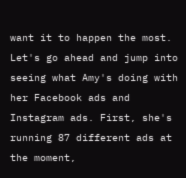want it to happen the most. Let's go ahead and jump into seeing what Amy's doing with her Facebook ads and Instagram ads. First, she's running 87 different ads at the moment,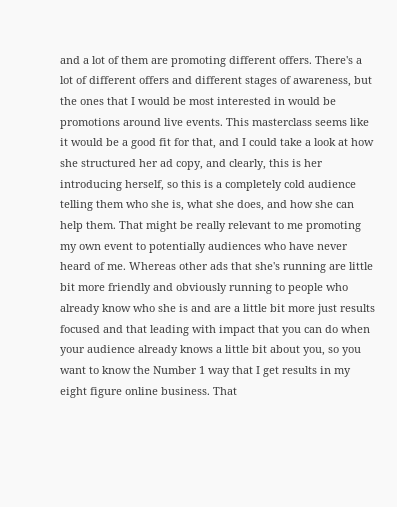and a lot of them are promoting different offers. There's a lot of different offers and different stages of awareness, but the ones that I would be most interested in would be promotions around live events. This masterclass seems like it would be a good fit for that, and I could take a look at how she structured her ad copy, and clearly, this is her introducing herself, so this is a completely cold audience telling them who she is, what she does, and how she can help them. That might be really relevant to me promoting my own event to potentially audiences who have never heard of me. Whereas other ads that she's running are little bit more friendly and obviously running to people who already know who she is and are a little bit more just results focused and that leading with impact that you can do when your audience already knows a little bit about you, so you want to know the Number 1 way that I get results in my eight figure online business. That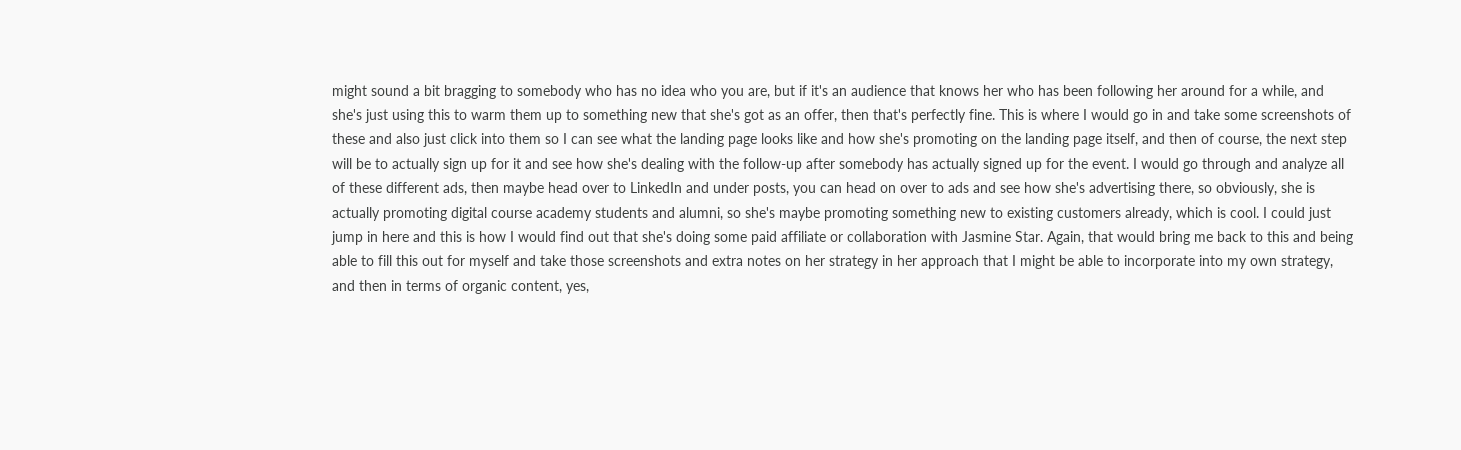might sound a bit bragging to somebody who has no idea who you are, but if it's an audience that knows her who has been following her around for a while, and she's just using this to warm them up to something new that she's got as an offer, then that's perfectly fine. This is where I would go in and take some screenshots of these and also just click into them so I can see what the landing page looks like and how she's promoting on the landing page itself, and then of course, the next step will be to actually sign up for it and see how she's dealing with the follow-up after somebody has actually signed up for the event. I would go through and analyze all of these different ads, then maybe head over to LinkedIn and under posts, you can head on over to ads and see how she's advertising there, so obviously, she is actually promoting digital course academy students and alumni, so she's maybe promoting something new to existing customers already, which is cool. I could just jump in here and this is how I would find out that she's doing some paid affiliate or collaboration with Jasmine Star. Again, that would bring me back to this and being able to fill this out for myself and take those screenshots and extra notes on her strategy in her approach that I might be able to incorporate into my own strategy, and then in terms of organic content, yes,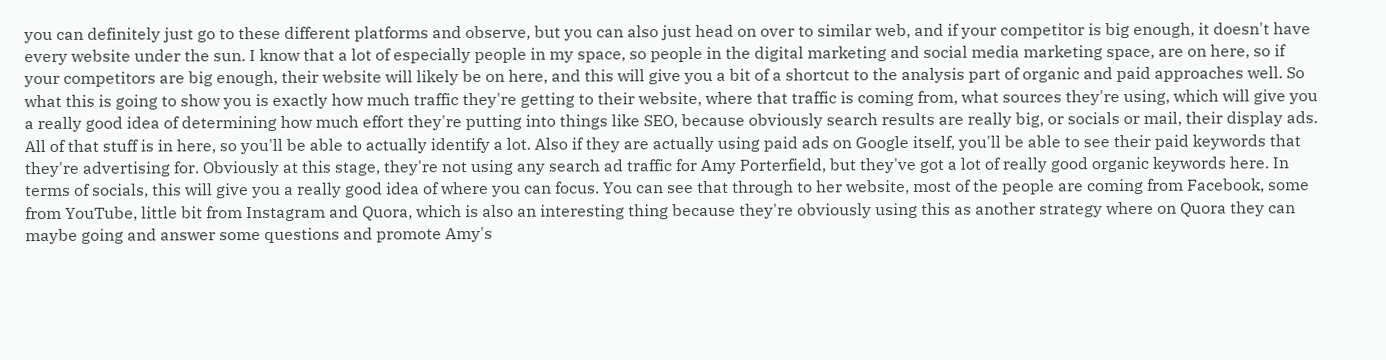you can definitely just go to these different platforms and observe, but you can also just head on over to similar web, and if your competitor is big enough, it doesn't have every website under the sun. I know that a lot of especially people in my space, so people in the digital marketing and social media marketing space, are on here, so if your competitors are big enough, their website will likely be on here, and this will give you a bit of a shortcut to the analysis part of organic and paid approaches well. So what this is going to show you is exactly how much traffic they're getting to their website, where that traffic is coming from, what sources they're using, which will give you a really good idea of determining how much effort they're putting into things like SEO, because obviously search results are really big, or socials or mail, their display ads. All of that stuff is in here, so you'll be able to actually identify a lot. Also if they are actually using paid ads on Google itself, you'll be able to see their paid keywords that they're advertising for. Obviously at this stage, they're not using any search ad traffic for Amy Porterfield, but they've got a lot of really good organic keywords here. In terms of socials, this will give you a really good idea of where you can focus. You can see that through to her website, most of the people are coming from Facebook, some from YouTube, little bit from Instagram and Quora, which is also an interesting thing because they're obviously using this as another strategy where on Quora they can maybe going and answer some questions and promote Amy's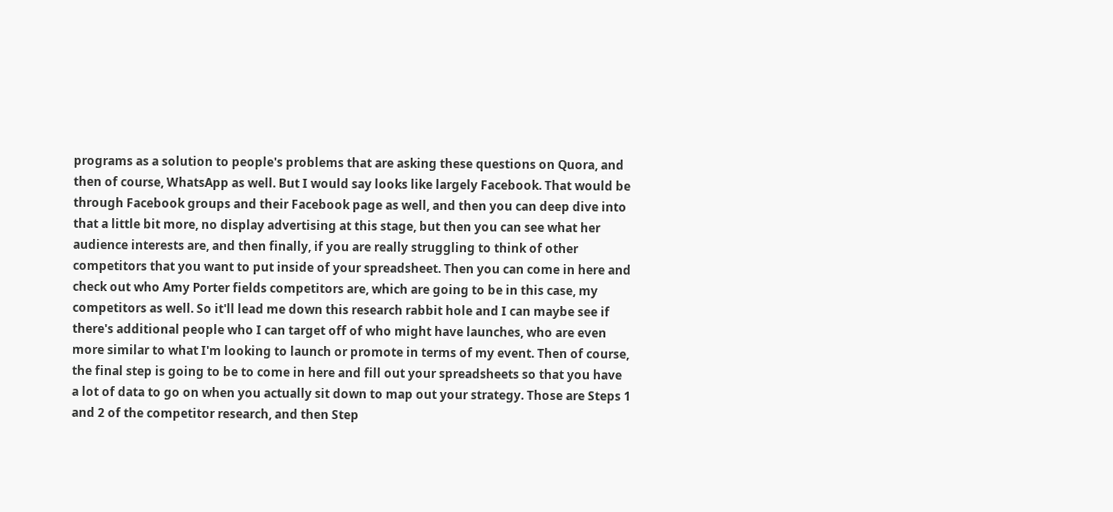programs as a solution to people's problems that are asking these questions on Quora, and then of course, WhatsApp as well. But I would say looks like largely Facebook. That would be through Facebook groups and their Facebook page as well, and then you can deep dive into that a little bit more, no display advertising at this stage, but then you can see what her audience interests are, and then finally, if you are really struggling to think of other competitors that you want to put inside of your spreadsheet. Then you can come in here and check out who Amy Porter fields competitors are, which are going to be in this case, my competitors as well. So it'll lead me down this research rabbit hole and I can maybe see if there's additional people who I can target off of who might have launches, who are even more similar to what I'm looking to launch or promote in terms of my event. Then of course, the final step is going to be to come in here and fill out your spreadsheets so that you have a lot of data to go on when you actually sit down to map out your strategy. Those are Steps 1 and 2 of the competitor research, and then Step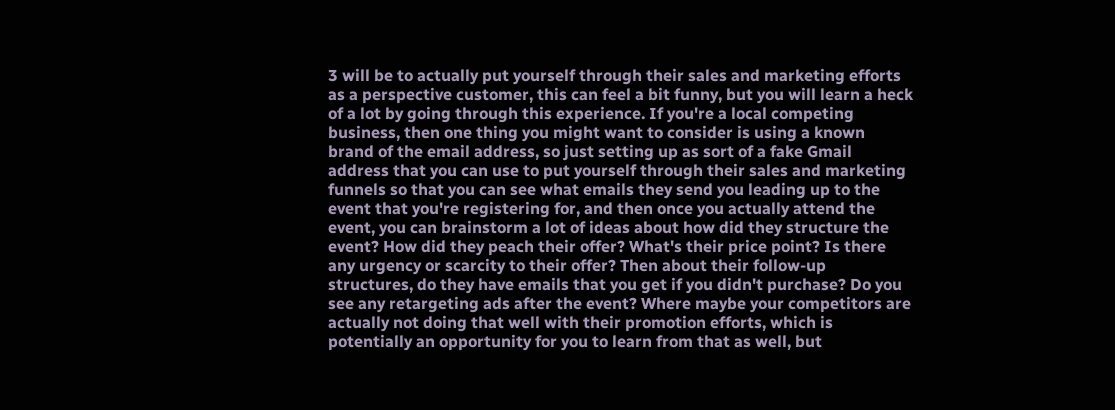3 will be to actually put yourself through their sales and marketing efforts as a perspective customer, this can feel a bit funny, but you will learn a heck of a lot by going through this experience. If you're a local competing business, then one thing you might want to consider is using a known brand of the email address, so just setting up as sort of a fake Gmail address that you can use to put yourself through their sales and marketing funnels so that you can see what emails they send you leading up to the event that you're registering for, and then once you actually attend the event, you can brainstorm a lot of ideas about how did they structure the event? How did they peach their offer? What's their price point? Is there any urgency or scarcity to their offer? Then about their follow-up structures, do they have emails that you get if you didn't purchase? Do you see any retargeting ads after the event? Where maybe your competitors are actually not doing that well with their promotion efforts, which is potentially an opportunity for you to learn from that as well, but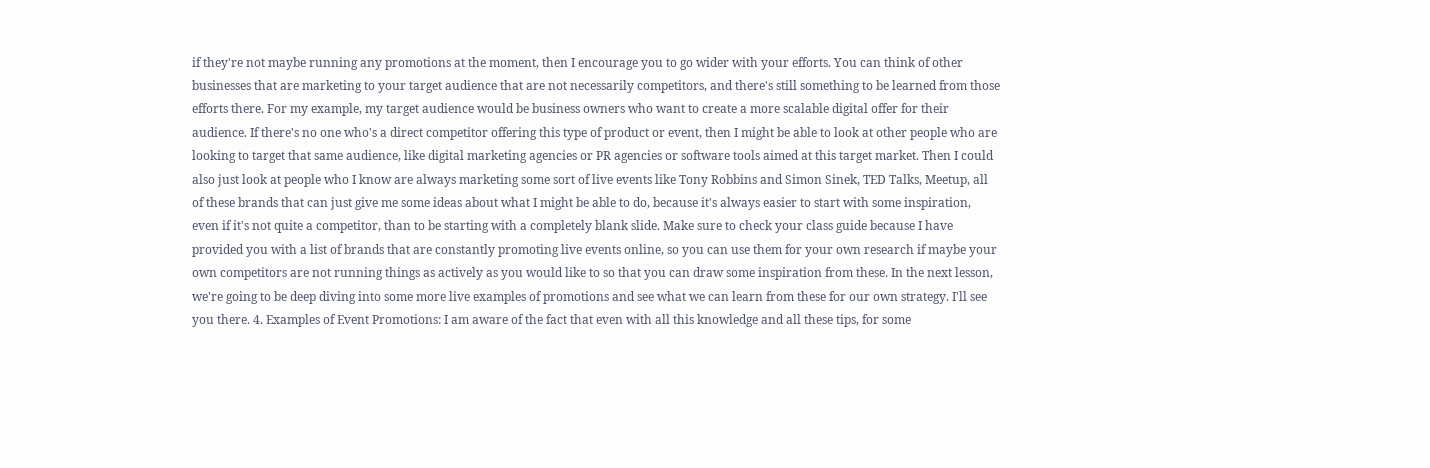if they're not maybe running any promotions at the moment, then I encourage you to go wider with your efforts. You can think of other businesses that are marketing to your target audience that are not necessarily competitors, and there's still something to be learned from those efforts there. For my example, my target audience would be business owners who want to create a more scalable digital offer for their audience. If there's no one who's a direct competitor offering this type of product or event, then I might be able to look at other people who are looking to target that same audience, like digital marketing agencies or PR agencies or software tools aimed at this target market. Then I could also just look at people who I know are always marketing some sort of live events like Tony Robbins and Simon Sinek, TED Talks, Meetup, all of these brands that can just give me some ideas about what I might be able to do, because it's always easier to start with some inspiration, even if it's not quite a competitor, than to be starting with a completely blank slide. Make sure to check your class guide because I have provided you with a list of brands that are constantly promoting live events online, so you can use them for your own research if maybe your own competitors are not running things as actively as you would like to so that you can draw some inspiration from these. In the next lesson, we're going to be deep diving into some more live examples of promotions and see what we can learn from these for our own strategy. I'll see you there. 4. Examples of Event Promotions: I am aware of the fact that even with all this knowledge and all these tips, for some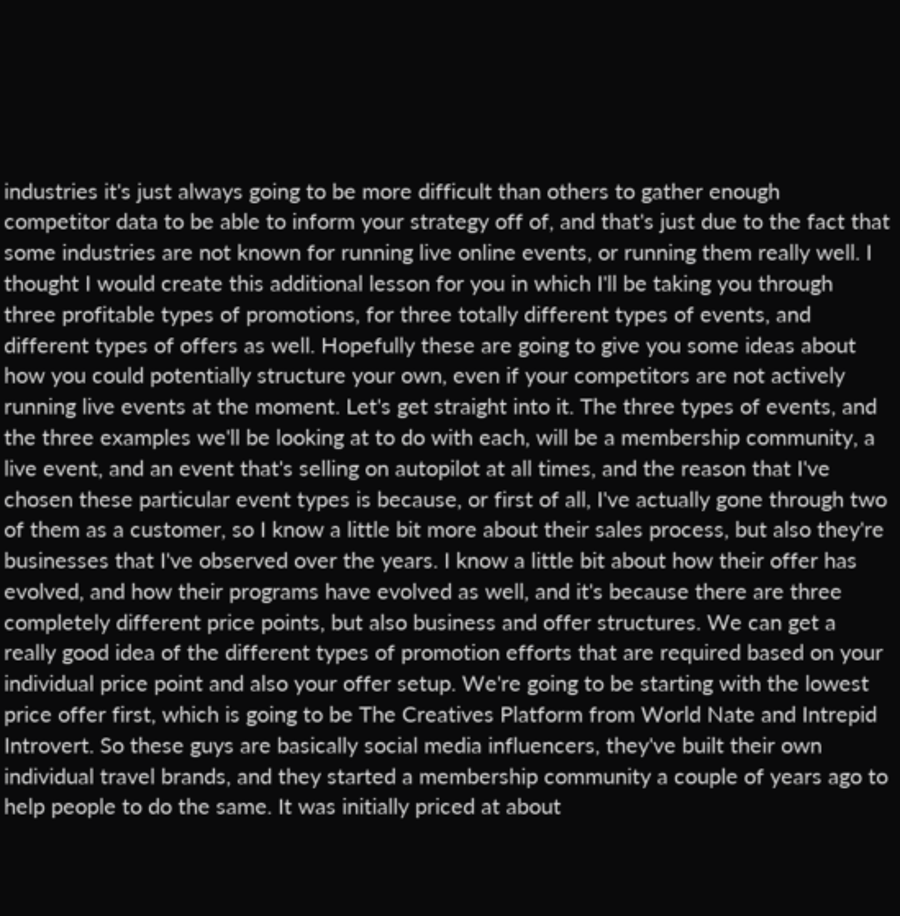industries it's just always going to be more difficult than others to gather enough competitor data to be able to inform your strategy off of, and that's just due to the fact that some industries are not known for running live online events, or running them really well. I thought I would create this additional lesson for you in which I'll be taking you through three profitable types of promotions, for three totally different types of events, and different types of offers as well. Hopefully these are going to give you some ideas about how you could potentially structure your own, even if your competitors are not actively running live events at the moment. Let's get straight into it. The three types of events, and the three examples we'll be looking at to do with each, will be a membership community, a live event, and an event that's selling on autopilot at all times, and the reason that I've chosen these particular event types is because, or first of all, I've actually gone through two of them as a customer, so I know a little bit more about their sales process, but also they're businesses that I've observed over the years. I know a little bit about how their offer has evolved, and how their programs have evolved as well, and it's because there are three completely different price points, but also business and offer structures. We can get a really good idea of the different types of promotion efforts that are required based on your individual price point and also your offer setup. We're going to be starting with the lowest price offer first, which is going to be The Creatives Platform from World Nate and Intrepid Introvert. So these guys are basically social media influencers, they've built their own individual travel brands, and they started a membership community a couple of years ago to help people to do the same. It was initially priced at about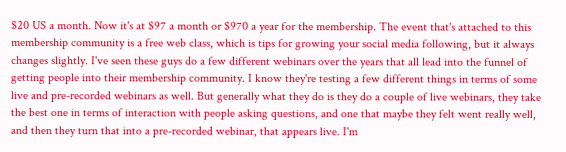$20 US a month. Now it's at $97 a month or $970 a year for the membership. The event that's attached to this membership community is a free web class, which is tips for growing your social media following, but it always changes slightly. I've seen these guys do a few different webinars over the years that all lead into the funnel of getting people into their membership community. I know they're testing a few different things in terms of some live and pre-recorded webinars as well. But generally what they do is they do a couple of live webinars, they take the best one in terms of interaction with people asking questions, and one that maybe they felt went really well, and then they turn that into a pre-recorded webinar, that appears live. I'm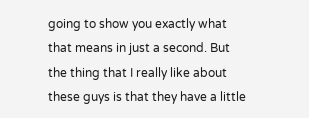going to show you exactly what that means in just a second. But the thing that I really like about these guys is that they have a little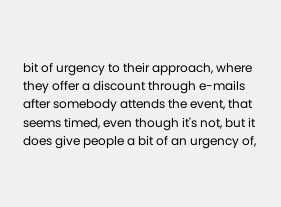bit of urgency to their approach, where they offer a discount through e-mails after somebody attends the event, that seems timed, even though it's not, but it does give people a bit of an urgency of,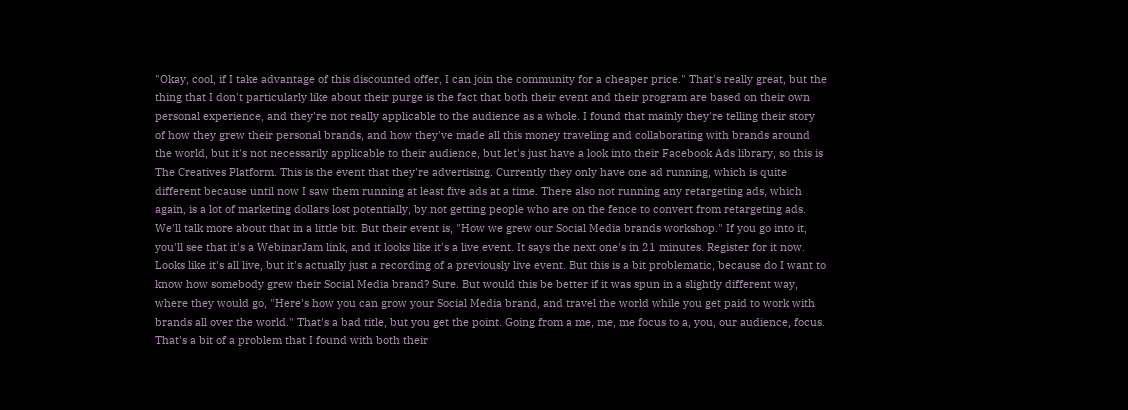"Okay, cool, if I take advantage of this discounted offer, I can join the community for a cheaper price." That's really great, but the thing that I don't particularly like about their purge is the fact that both their event and their program are based on their own personal experience, and they're not really applicable to the audience as a whole. I found that mainly they're telling their story of how they grew their personal brands, and how they've made all this money traveling and collaborating with brands around the world, but it's not necessarily applicable to their audience, but let's just have a look into their Facebook Ads library, so this is The Creatives Platform. This is the event that they're advertising. Currently they only have one ad running, which is quite different because until now I saw them running at least five ads at a time. There also not running any retargeting ads, which again, is a lot of marketing dollars lost potentially, by not getting people who are on the fence to convert from retargeting ads. We'll talk more about that in a little bit. But their event is, "How we grew our Social Media brands workshop." If you go into it, you'll see that it's a WebinarJam link, and it looks like it's a live event. It says the next one's in 21 minutes. Register for it now. Looks like it's all live, but it's actually just a recording of a previously live event. But this is a bit problematic, because do I want to know how somebody grew their Social Media brand? Sure. But would this be better if it was spun in a slightly different way, where they would go, "Here's how you can grow your Social Media brand, and travel the world while you get paid to work with brands all over the world." That's a bad title, but you get the point. Going from a me, me, me focus to a, you, our audience, focus. That's a bit of a problem that I found with both their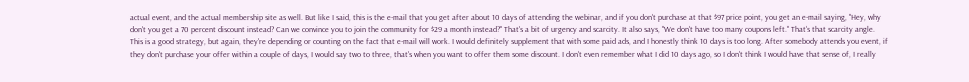actual event, and the actual membership site as well. But like I said, this is the e-mail that you get after about 10 days of attending the webinar, and if you don't purchase at that $97 price point, you get an e-mail saying, "Hey, why don't you get a 70 percent discount instead? Can we convince you to join the community for $29 a month instead?" That's a bit of urgency and scarcity. It also says, "We don't have too many coupons left." That's that scarcity angle. This is a good strategy, but again, they're depending or counting on the fact that e-mail will work. I would definitely supplement that with some paid ads, and I honestly think 10 days is too long. After somebody attends you event, if they don't purchase your offer within a couple of days, I would say two to three, that's when you want to offer them some discount. I don't even remember what I did 10 days ago, so I don't think I would have that sense of, I really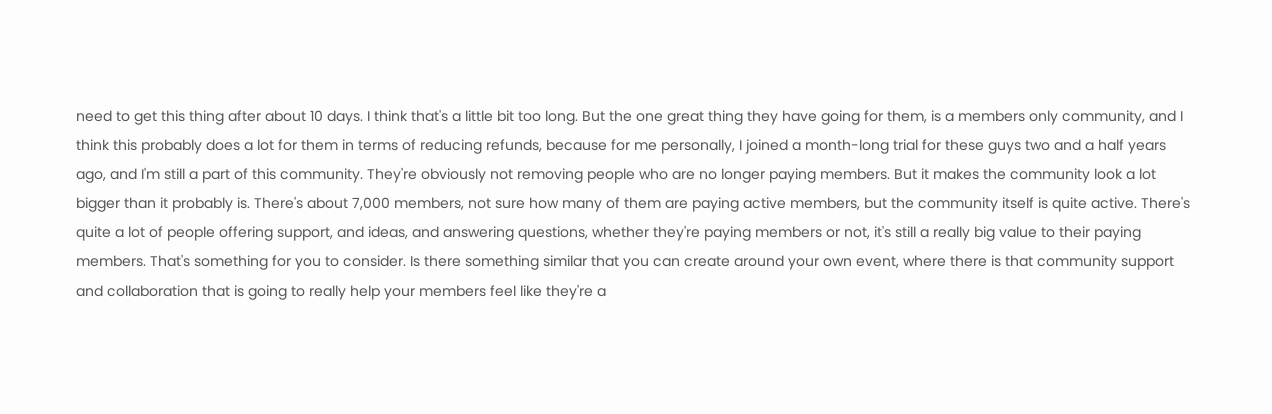need to get this thing after about 10 days. I think that's a little bit too long. But the one great thing they have going for them, is a members only community, and I think this probably does a lot for them in terms of reducing refunds, because for me personally, I joined a month-long trial for these guys two and a half years ago, and I'm still a part of this community. They're obviously not removing people who are no longer paying members. But it makes the community look a lot bigger than it probably is. There's about 7,000 members, not sure how many of them are paying active members, but the community itself is quite active. There's quite a lot of people offering support, and ideas, and answering questions, whether they're paying members or not, it's still a really big value to their paying members. That's something for you to consider. Is there something similar that you can create around your own event, where there is that community support and collaboration that is going to really help your members feel like they're a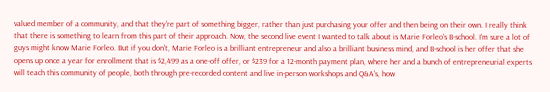valued member of a community, and that they're part of something bigger, rather than just purchasing your offer and then being on their own. I really think that there is something to learn from this part of their approach. Now, the second live event I wanted to talk about is Marie Forleo's B-school. I'm sure a lot of guys might know Marie Forleo. But if you don't, Marie Forleo is a brilliant entrepreneur and also a brilliant business mind, and B-school is her offer that she opens up once a year for enrollment that is $2,499 as a one-off offer, or $239 for a 12-month payment plan, where her and a bunch of entrepreneurial experts will teach this community of people, both through pre-recorded content and live in-person workshops and Q&A's, how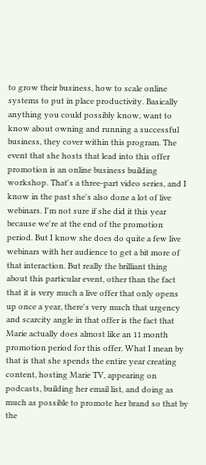to grow their business, how to scale online systems to put in place productivity. Basically anything you could possibly know, want to know about owning and running a successful business, they cover within this program. The event that she hosts that lead into this offer promotion is an online business building workshop. That's a three-part video series, and I know in the past she's also done a lot of live webinars. I'm not sure if she did it this year because we're at the end of the promotion period. But I know she does do quite a few live webinars with her audience to get a bit more of that interaction. But really the brilliant thing about this particular event, other than the fact that it is very much a live offer that only opens up once a year, there's very much that urgency and scarcity angle in that offer is the fact that Marie actually does almost like an 11 month promotion period for this offer. What I mean by that is that she spends the entire year creating content, hosting Marie TV, appearing on podcasts, building her email list, and doing as much as possible to promote her brand so that by the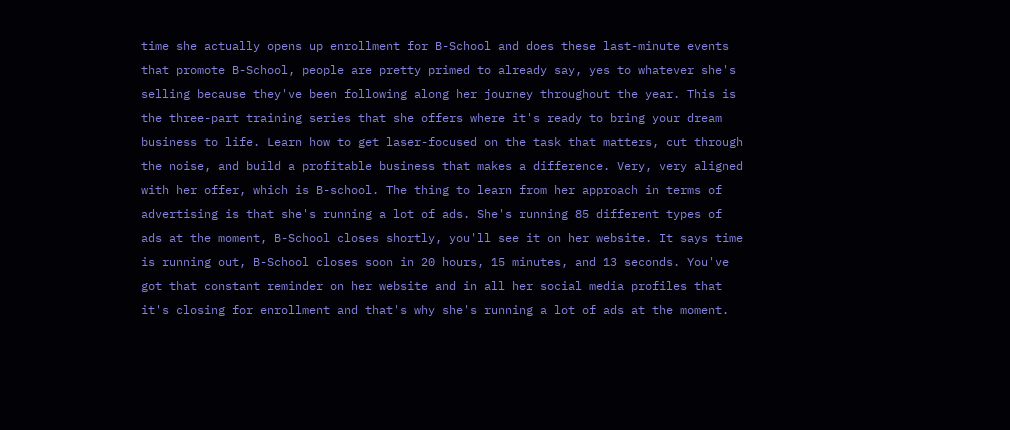time she actually opens up enrollment for B-School and does these last-minute events that promote B-School, people are pretty primed to already say, yes to whatever she's selling because they've been following along her journey throughout the year. This is the three-part training series that she offers where it's ready to bring your dream business to life. Learn how to get laser-focused on the task that matters, cut through the noise, and build a profitable business that makes a difference. Very, very aligned with her offer, which is B-school. The thing to learn from her approach in terms of advertising is that she's running a lot of ads. She's running 85 different types of ads at the moment, B-School closes shortly, you'll see it on her website. It says time is running out, B-School closes soon in 20 hours, 15 minutes, and 13 seconds. You've got that constant reminder on her website and in all her social media profiles that it's closing for enrollment and that's why she's running a lot of ads at the moment.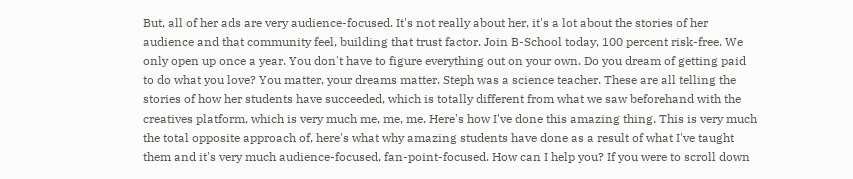But, all of her ads are very audience-focused. It's not really about her, it's a lot about the stories of her audience and that community feel, building that trust factor. Join B-School today, 100 percent risk-free. We only open up once a year. You don't have to figure everything out on your own. Do you dream of getting paid to do what you love? You matter, your dreams matter. Steph was a science teacher. These are all telling the stories of how her students have succeeded, which is totally different from what we saw beforehand with the creatives platform, which is very much me, me, me. Here's how I've done this amazing thing. This is very much the total opposite approach of, here's what why amazing students have done as a result of what I've taught them and it's very much audience-focused, fan-point-focused. How can I help you? If you were to scroll down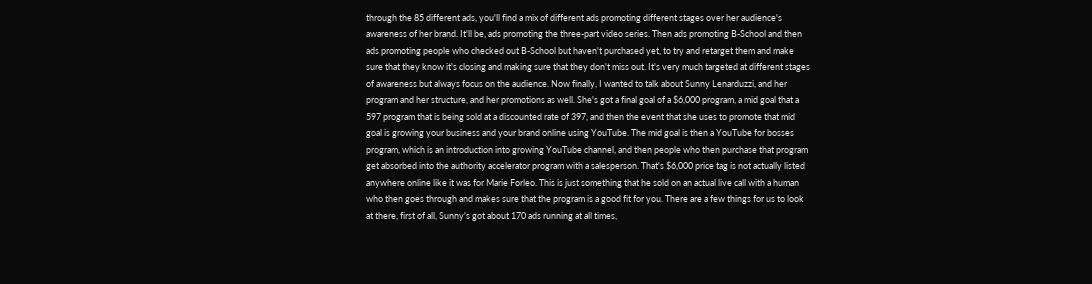through the 85 different ads, you'll find a mix of different ads promoting different stages over her audience's awareness of her brand. It'll be, ads promoting the three-part video series. Then ads promoting B-School and then ads promoting people who checked out B-School but haven't purchased yet, to try and retarget them and make sure that they know it's closing and making sure that they don't miss out. It's very much targeted at different stages of awareness but always focus on the audience. Now finally, I wanted to talk about Sunny Lenarduzzi, and her program and her structure, and her promotions as well. She's got a final goal of a $6,000 program, a mid goal that a 597 program that is being sold at a discounted rate of 397, and then the event that she uses to promote that mid goal is growing your business and your brand online using YouTube. The mid goal is then a YouTube for bosses program, which is an introduction into growing YouTube channel, and then people who then purchase that program get absorbed into the authority accelerator program with a salesperson. That's $6,000 price tag is not actually listed anywhere online like it was for Marie Forleo. This is just something that he sold on an actual live call with a human who then goes through and makes sure that the program is a good fit for you. There are a few things for us to look at there, first of all, Sunny's got about 170 ads running at all times,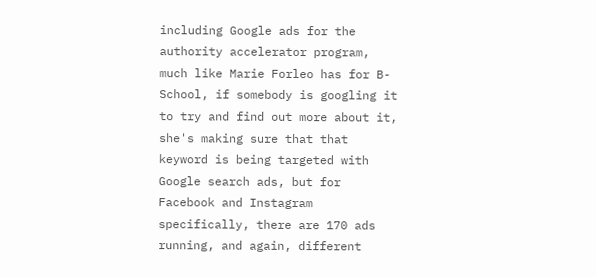including Google ads for the authority accelerator program, much like Marie Forleo has for B-School, if somebody is googling it to try and find out more about it, she's making sure that that keyword is being targeted with Google search ads, but for Facebook and Instagram specifically, there are 170 ads running, and again, different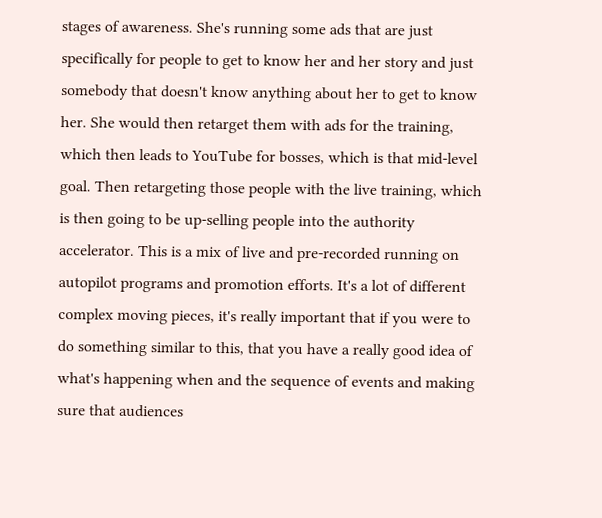stages of awareness. She's running some ads that are just specifically for people to get to know her and her story and just somebody that doesn't know anything about her to get to know her. She would then retarget them with ads for the training, which then leads to YouTube for bosses, which is that mid-level goal. Then retargeting those people with the live training, which is then going to be up-selling people into the authority accelerator. This is a mix of live and pre-recorded running on autopilot programs and promotion efforts. It's a lot of different complex moving pieces, it's really important that if you were to do something similar to this, that you have a really good idea of what's happening when and the sequence of events and making sure that audiences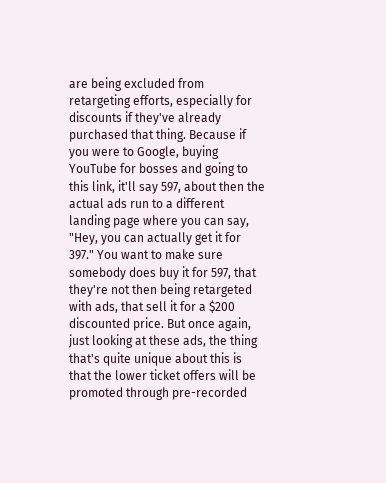are being excluded from retargeting efforts, especially for discounts if they've already purchased that thing. Because if you were to Google, buying YouTube for bosses and going to this link, it'll say 597, about then the actual ads run to a different landing page where you can say, "Hey, you can actually get it for 397." You want to make sure somebody does buy it for 597, that they're not then being retargeted with ads, that sell it for a $200 discounted price. But once again, just looking at these ads, the thing that's quite unique about this is that the lower ticket offers will be promoted through pre-recorded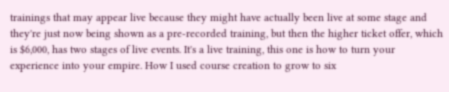trainings that may appear live because they might have actually been live at some stage and they're just now being shown as a pre-recorded training, but then the higher ticket offer, which is $6,000, has two stages of live events. It's a live training, this one is how to turn your experience into your empire. How I used course creation to grow to six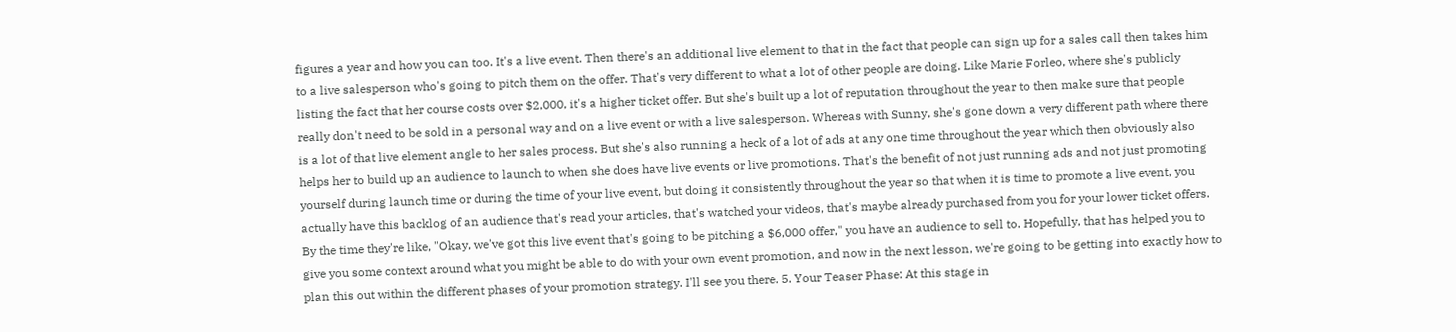figures a year and how you can too. It's a live event. Then there's an additional live element to that in the fact that people can sign up for a sales call then takes him to a live salesperson who's going to pitch them on the offer. That's very different to what a lot of other people are doing. Like Marie Forleo, where she's publicly listing the fact that her course costs over $2,000, it's a higher ticket offer. But she's built up a lot of reputation throughout the year to then make sure that people really don't need to be sold in a personal way and on a live event or with a live salesperson. Whereas with Sunny, she's gone down a very different path where there is a lot of that live element angle to her sales process. But she's also running a heck of a lot of ads at any one time throughout the year which then obviously also helps her to build up an audience to launch to when she does have live events or live promotions. That's the benefit of not just running ads and not just promoting yourself during launch time or during the time of your live event, but doing it consistently throughout the year so that when it is time to promote a live event, you actually have this backlog of an audience that's read your articles, that's watched your videos, that's maybe already purchased from you for your lower ticket offers. By the time they're like, "Okay, we've got this live event that's going to be pitching a $6,000 offer," you have an audience to sell to. Hopefully, that has helped you to give you some context around what you might be able to do with your own event promotion, and now in the next lesson, we're going to be getting into exactly how to plan this out within the different phases of your promotion strategy. I'll see you there. 5. Your Teaser Phase: At this stage in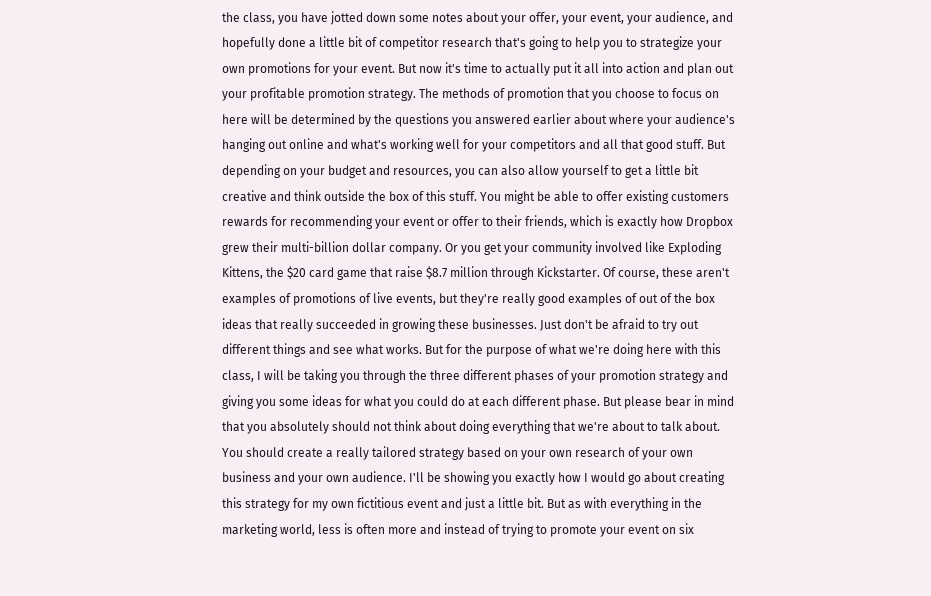the class, you have jotted down some notes about your offer, your event, your audience, and hopefully done a little bit of competitor research that's going to help you to strategize your own promotions for your event. But now it's time to actually put it all into action and plan out your profitable promotion strategy. The methods of promotion that you choose to focus on here will be determined by the questions you answered earlier about where your audience's hanging out online and what's working well for your competitors and all that good stuff. But depending on your budget and resources, you can also allow yourself to get a little bit creative and think outside the box of this stuff. You might be able to offer existing customers rewards for recommending your event or offer to their friends, which is exactly how Dropbox grew their multi-billion dollar company. Or you get your community involved like Exploding Kittens, the $20 card game that raise $8.7 million through Kickstarter. Of course, these aren't examples of promotions of live events, but they're really good examples of out of the box ideas that really succeeded in growing these businesses. Just don't be afraid to try out different things and see what works. But for the purpose of what we're doing here with this class, I will be taking you through the three different phases of your promotion strategy and giving you some ideas for what you could do at each different phase. But please bear in mind that you absolutely should not think about doing everything that we're about to talk about. You should create a really tailored strategy based on your own research of your own business and your own audience. I'll be showing you exactly how I would go about creating this strategy for my own fictitious event and just a little bit. But as with everything in the marketing world, less is often more and instead of trying to promote your event on six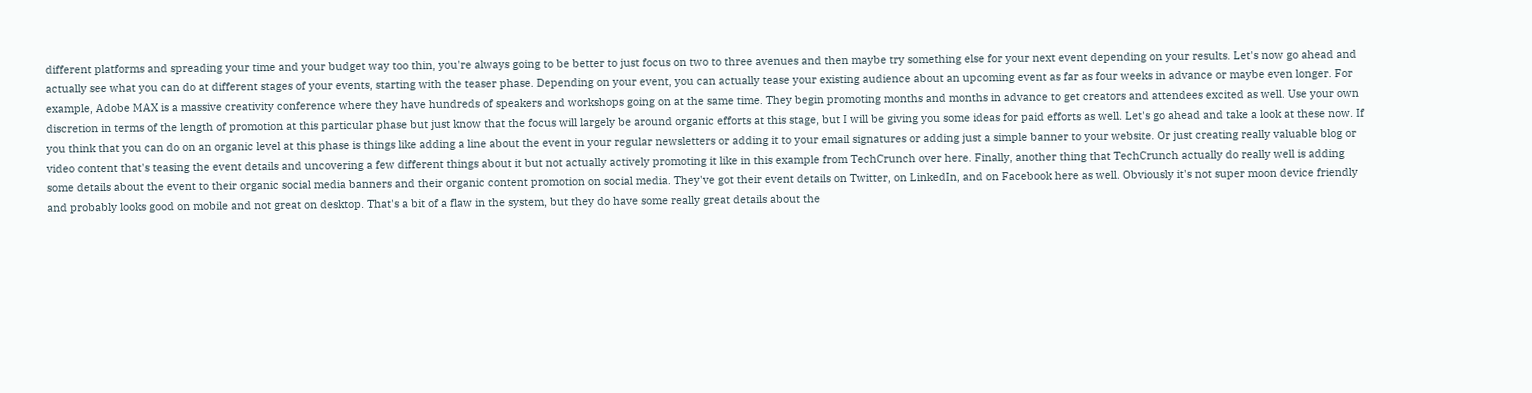different platforms and spreading your time and your budget way too thin, you're always going to be better to just focus on two to three avenues and then maybe try something else for your next event depending on your results. Let's now go ahead and actually see what you can do at different stages of your events, starting with the teaser phase. Depending on your event, you can actually tease your existing audience about an upcoming event as far as four weeks in advance or maybe even longer. For example, Adobe MAX is a massive creativity conference where they have hundreds of speakers and workshops going on at the same time. They begin promoting months and months in advance to get creators and attendees excited as well. Use your own discretion in terms of the length of promotion at this particular phase but just know that the focus will largely be around organic efforts at this stage, but I will be giving you some ideas for paid efforts as well. Let's go ahead and take a look at these now. If you think that you can do on an organic level at this phase is things like adding a line about the event in your regular newsletters or adding it to your email signatures or adding just a simple banner to your website. Or just creating really valuable blog or video content that's teasing the event details and uncovering a few different things about it but not actually actively promoting it like in this example from TechCrunch over here. Finally, another thing that TechCrunch actually do really well is adding some details about the event to their organic social media banners and their organic content promotion on social media. They've got their event details on Twitter, on LinkedIn, and on Facebook here as well. Obviously it's not super moon device friendly and probably looks good on mobile and not great on desktop. That's a bit of a flaw in the system, but they do have some really great details about the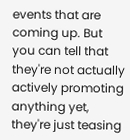events that are coming up. But you can tell that they're not actually actively promoting anything yet, they're just teasing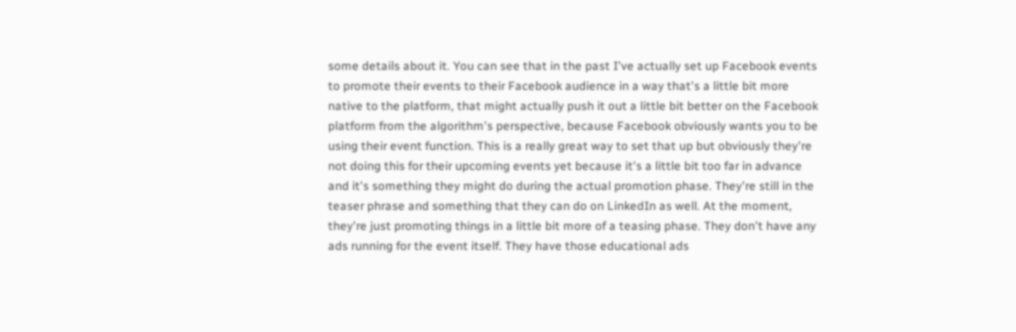some details about it. You can see that in the past I've actually set up Facebook events to promote their events to their Facebook audience in a way that's a little bit more native to the platform, that might actually push it out a little bit better on the Facebook platform from the algorithm's perspective, because Facebook obviously wants you to be using their event function. This is a really great way to set that up but obviously they're not doing this for their upcoming events yet because it's a little bit too far in advance and it's something they might do during the actual promotion phase. They're still in the teaser phrase and something that they can do on LinkedIn as well. At the moment, they're just promoting things in a little bit more of a teasing phase. They don't have any ads running for the event itself. They have those educational ads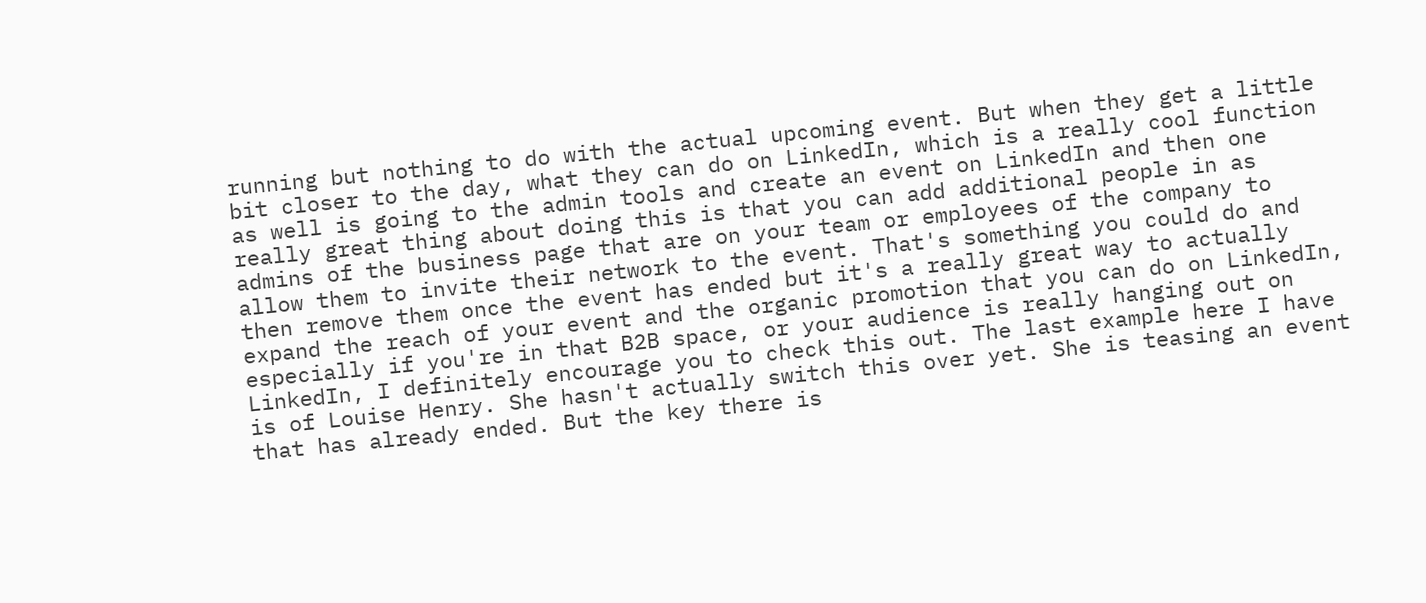running but nothing to do with the actual upcoming event. But when they get a little bit closer to the day, what they can do on LinkedIn, which is a really cool function as well is going to the admin tools and create an event on LinkedIn and then one really great thing about doing this is that you can add additional people in as admins of the business page that are on your team or employees of the company to allow them to invite their network to the event. That's something you could do and then remove them once the event has ended but it's a really great way to actually expand the reach of your event and the organic promotion that you can do on LinkedIn, especially if you're in that B2B space, or your audience is really hanging out on LinkedIn, I definitely encourage you to check this out. The last example here I have is of Louise Henry. She hasn't actually switch this over yet. She is teasing an event that has already ended. But the key there is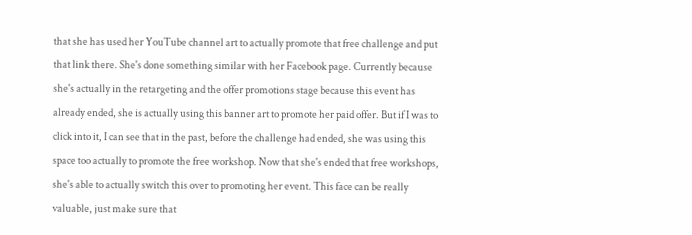that she has used her YouTube channel art to actually promote that free challenge and put that link there. She's done something similar with her Facebook page. Currently because she's actually in the retargeting and the offer promotions stage because this event has already ended, she is actually using this banner art to promote her paid offer. But if I was to click into it, I can see that in the past, before the challenge had ended, she was using this space too actually to promote the free workshop. Now that she's ended that free workshops, she's able to actually switch this over to promoting her event. This face can be really valuable, just make sure that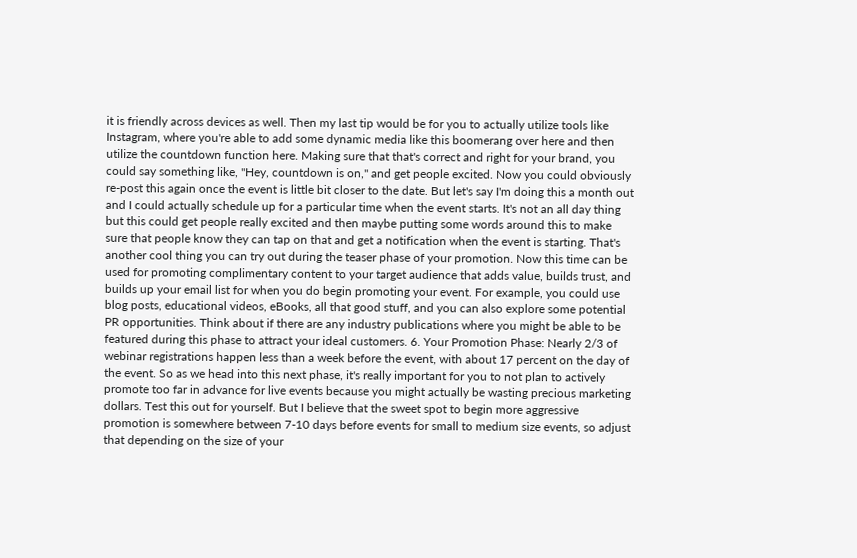it is friendly across devices as well. Then my last tip would be for you to actually utilize tools like Instagram, where you're able to add some dynamic media like this boomerang over here and then utilize the countdown function here. Making sure that that's correct and right for your brand, you could say something like, "Hey, countdown is on," and get people excited. Now you could obviously re-post this again once the event is little bit closer to the date. But let's say I'm doing this a month out and I could actually schedule up for a particular time when the event starts. It's not an all day thing but this could get people really excited and then maybe putting some words around this to make sure that people know they can tap on that and get a notification when the event is starting. That's another cool thing you can try out during the teaser phase of your promotion. Now this time can be used for promoting complimentary content to your target audience that adds value, builds trust, and builds up your email list for when you do begin promoting your event. For example, you could use blog posts, educational videos, eBooks, all that good stuff, and you can also explore some potential PR opportunities. Think about if there are any industry publications where you might be able to be featured during this phase to attract your ideal customers. 6. Your Promotion Phase: Nearly 2/3 of webinar registrations happen less than a week before the event, with about 17 percent on the day of the event. So as we head into this next phase, it's really important for you to not plan to actively promote too far in advance for live events because you might actually be wasting precious marketing dollars. Test this out for yourself. But I believe that the sweet spot to begin more aggressive promotion is somewhere between 7-10 days before events for small to medium size events, so adjust that depending on the size of your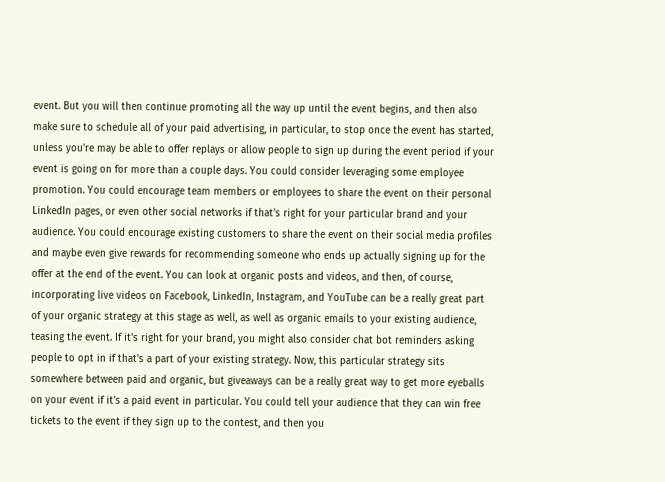event. But you will then continue promoting all the way up until the event begins, and then also make sure to schedule all of your paid advertising, in particular, to stop once the event has started, unless you're may be able to offer replays or allow people to sign up during the event period if your event is going on for more than a couple days. You could consider leveraging some employee promotion. You could encourage team members or employees to share the event on their personal LinkedIn pages, or even other social networks if that's right for your particular brand and your audience. You could encourage existing customers to share the event on their social media profiles and maybe even give rewards for recommending someone who ends up actually signing up for the offer at the end of the event. You can look at organic posts and videos, and then, of course, incorporating live videos on Facebook, LinkedIn, Instagram, and YouTube can be a really great part of your organic strategy at this stage as well, as well as organic emails to your existing audience, teasing the event. If it's right for your brand, you might also consider chat bot reminders asking people to opt in if that's a part of your existing strategy. Now, this particular strategy sits somewhere between paid and organic, but giveaways can be a really great way to get more eyeballs on your event if it's a paid event in particular. You could tell your audience that they can win free tickets to the event if they sign up to the contest, and then you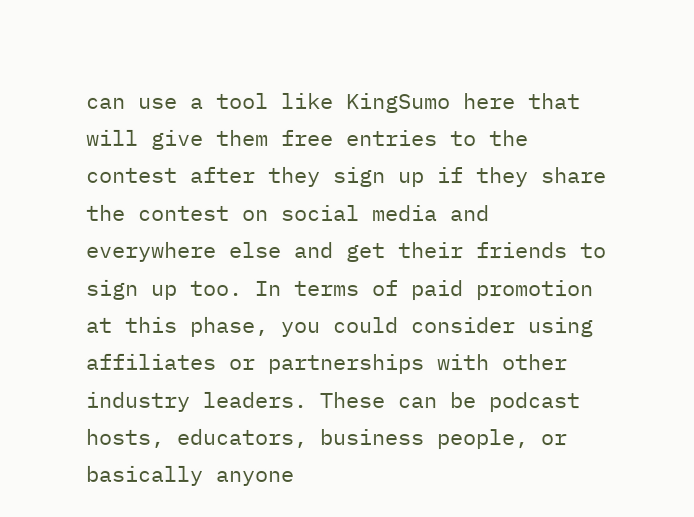can use a tool like KingSumo here that will give them free entries to the contest after they sign up if they share the contest on social media and everywhere else and get their friends to sign up too. In terms of paid promotion at this phase, you could consider using affiliates or partnerships with other industry leaders. These can be podcast hosts, educators, business people, or basically anyone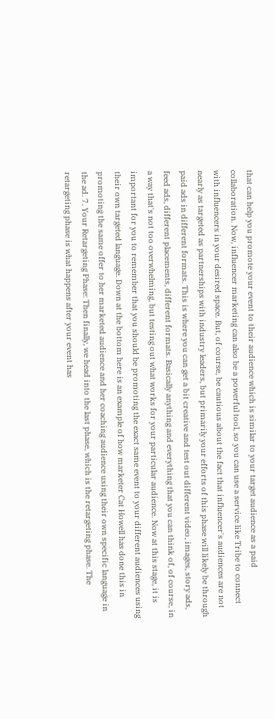that can help you promote your event to their audience which is similar to your target audience as a paid collaboration. Now, influencer marketing can also be a powerful tool, so you can use a service like Tribe to connect with influencers in your desired space. But, of course, be cautious about the fact that influencer's audiences are not nearly as targeted as partnerships with industry leaders, but primarily your efforts of this phase will likely be through paid ads in different formats. This is where you can get a bit creative and test out different video, images, story ads, feed ads, different placements, different formats. Basically anything and everything that you can think of, of course, in a way that's not too overwhelming, but testing out what works for your particular audience. Now at this stage, it is important for you to remember that you should be promoting the exact same event to your different audiences using their own targeted language. Down at the bottom here is an example of how marketer Cat Howell has done this in promoting the same offer to her marketed audience and her coaching audience using their own specific language in the ad. 7. Your Retargeting Phase: Then finally, we head into the last phase, which is the retargeting phase. The retargeting phase is what happens after your event has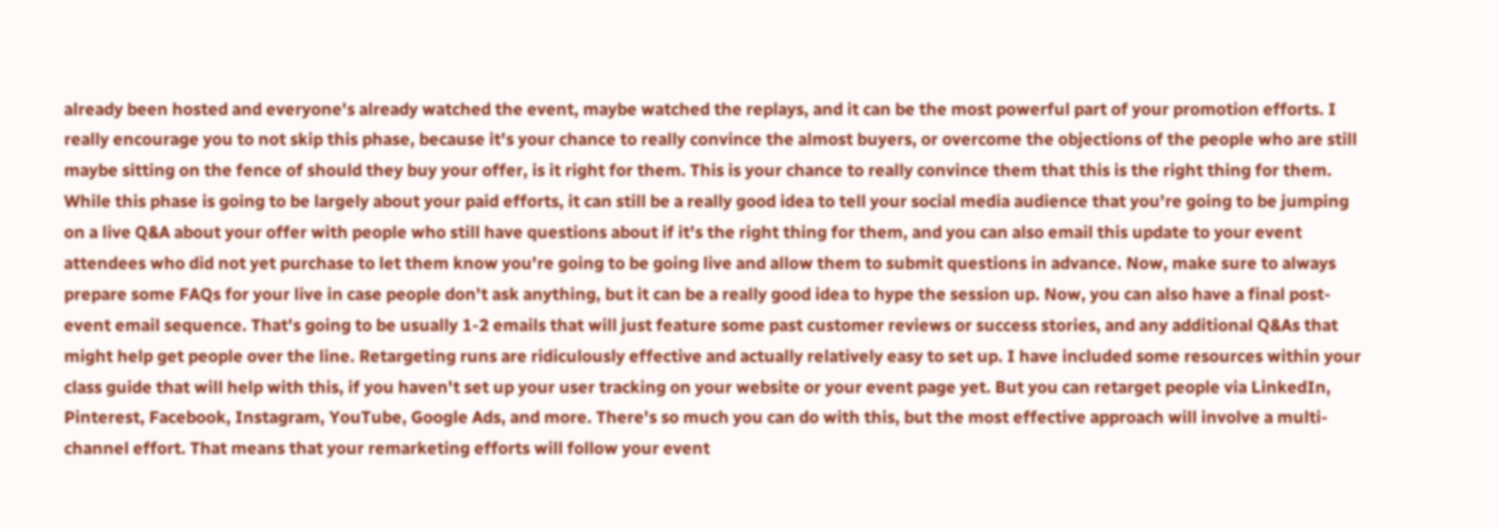already been hosted and everyone's already watched the event, maybe watched the replays, and it can be the most powerful part of your promotion efforts. I really encourage you to not skip this phase, because it's your chance to really convince the almost buyers, or overcome the objections of the people who are still maybe sitting on the fence of should they buy your offer, is it right for them. This is your chance to really convince them that this is the right thing for them. While this phase is going to be largely about your paid efforts, it can still be a really good idea to tell your social media audience that you're going to be jumping on a live Q&A about your offer with people who still have questions about if it's the right thing for them, and you can also email this update to your event attendees who did not yet purchase to let them know you're going to be going live and allow them to submit questions in advance. Now, make sure to always prepare some FAQs for your live in case people don't ask anything, but it can be a really good idea to hype the session up. Now, you can also have a final post-event email sequence. That's going to be usually 1-2 emails that will just feature some past customer reviews or success stories, and any additional Q&As that might help get people over the line. Retargeting runs are ridiculously effective and actually relatively easy to set up. I have included some resources within your class guide that will help with this, if you haven't set up your user tracking on your website or your event page yet. But you can retarget people via LinkedIn, Pinterest, Facebook, Instagram, YouTube, Google Ads, and more. There's so much you can do with this, but the most effective approach will involve a multi-channel effort. That means that your remarketing efforts will follow your event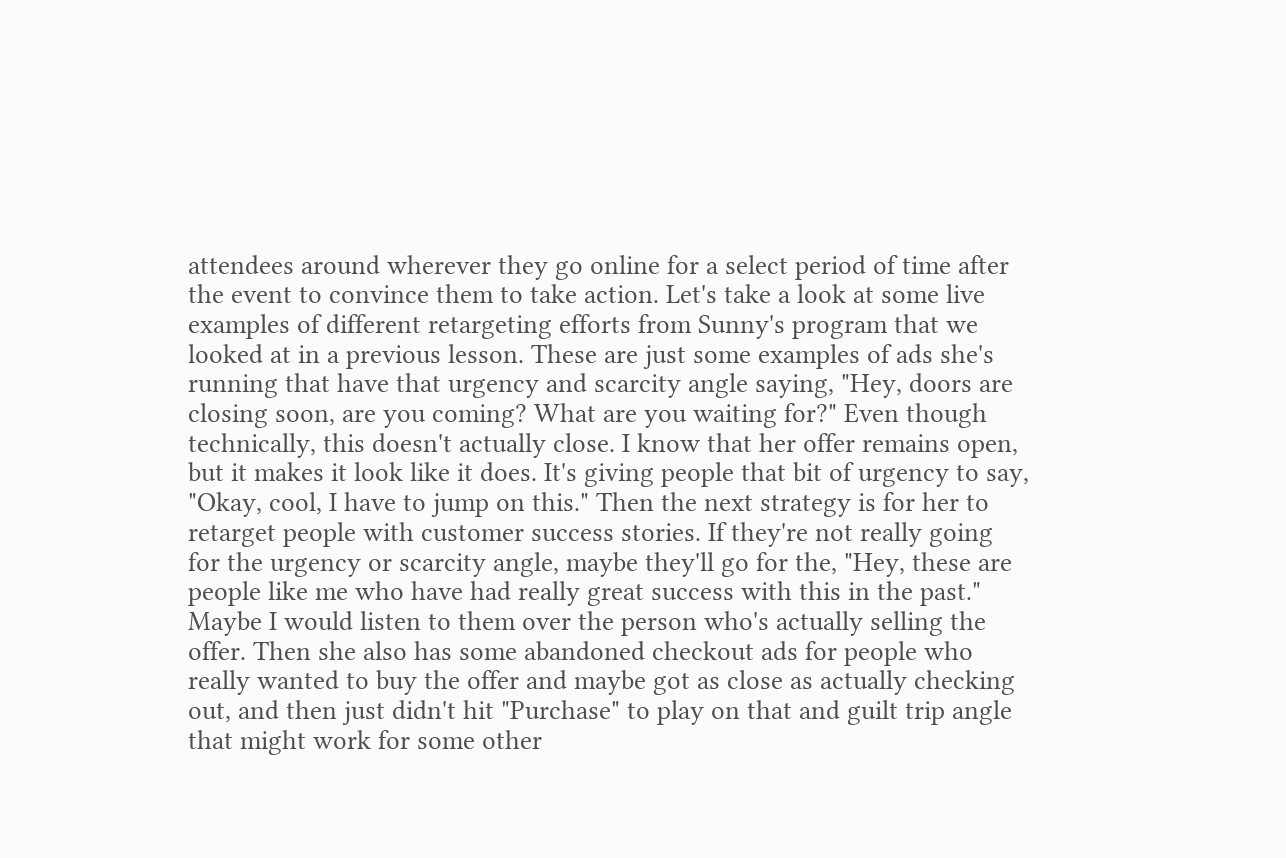attendees around wherever they go online for a select period of time after the event to convince them to take action. Let's take a look at some live examples of different retargeting efforts from Sunny's program that we looked at in a previous lesson. These are just some examples of ads she's running that have that urgency and scarcity angle saying, "Hey, doors are closing soon, are you coming? What are you waiting for?" Even though technically, this doesn't actually close. I know that her offer remains open, but it makes it look like it does. It's giving people that bit of urgency to say, "Okay, cool, I have to jump on this." Then the next strategy is for her to retarget people with customer success stories. If they're not really going for the urgency or scarcity angle, maybe they'll go for the, "Hey, these are people like me who have had really great success with this in the past." Maybe I would listen to them over the person who's actually selling the offer. Then she also has some abandoned checkout ads for people who really wanted to buy the offer and maybe got as close as actually checking out, and then just didn't hit "Purchase" to play on that and guilt trip angle that might work for some other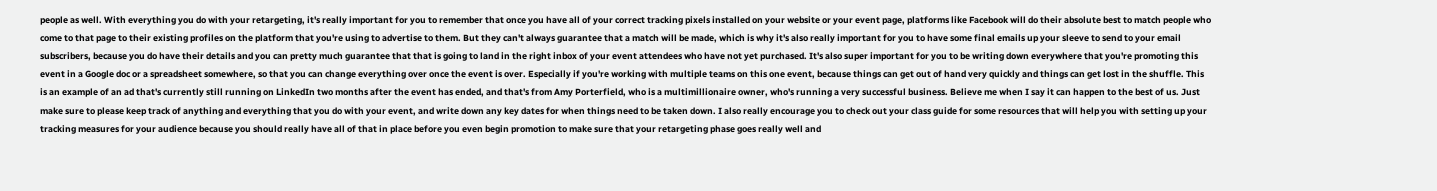people as well. With everything you do with your retargeting, it's really important for you to remember that once you have all of your correct tracking pixels installed on your website or your event page, platforms like Facebook will do their absolute best to match people who come to that page to their existing profiles on the platform that you're using to advertise to them. But they can't always guarantee that a match will be made, which is why it's also really important for you to have some final emails up your sleeve to send to your email subscribers, because you do have their details and you can pretty much guarantee that that is going to land in the right inbox of your event attendees who have not yet purchased. It's also super important for you to be writing down everywhere that you're promoting this event in a Google doc or a spreadsheet somewhere, so that you can change everything over once the event is over. Especially if you're working with multiple teams on this one event, because things can get out of hand very quickly and things can get lost in the shuffle. This is an example of an ad that's currently still running on LinkedIn two months after the event has ended, and that's from Amy Porterfield, who is a multimillionaire owner, who's running a very successful business. Believe me when I say it can happen to the best of us. Just make sure to please keep track of anything and everything that you do with your event, and write down any key dates for when things need to be taken down. I also really encourage you to check out your class guide for some resources that will help you with setting up your tracking measures for your audience because you should really have all of that in place before you even begin promotion to make sure that your retargeting phase goes really well and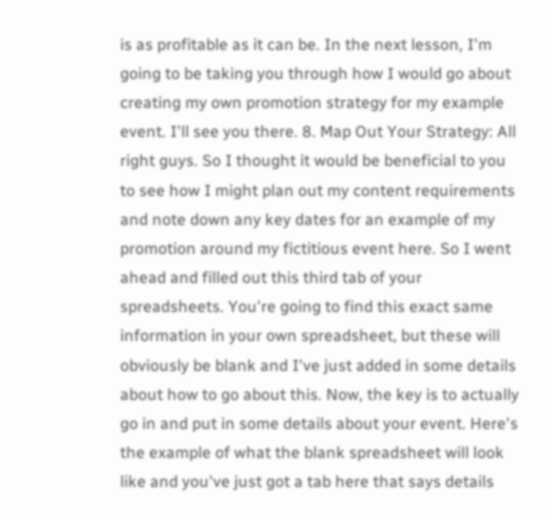is as profitable as it can be. In the next lesson, I'm going to be taking you through how I would go about creating my own promotion strategy for my example event. I'll see you there. 8. Map Out Your Strategy: All right guys. So I thought it would be beneficial to you to see how I might plan out my content requirements and note down any key dates for an example of my promotion around my fictitious event here. So I went ahead and filled out this third tab of your spreadsheets. You're going to find this exact same information in your own spreadsheet, but these will obviously be blank and I've just added in some details about how to go about this. Now, the key is to actually go in and put in some details about your event. Here's the example of what the blank spreadsheet will look like and you've just got a tab here that says details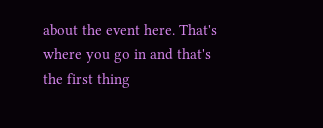about the event here. That's where you go in and that's the first thing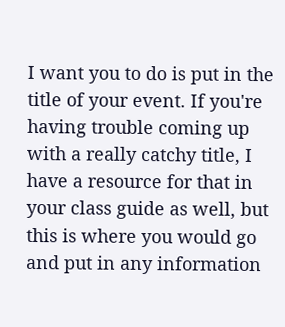I want you to do is put in the title of your event. If you're having trouble coming up with a really catchy title, I have a resource for that in your class guide as well, but this is where you would go and put in any information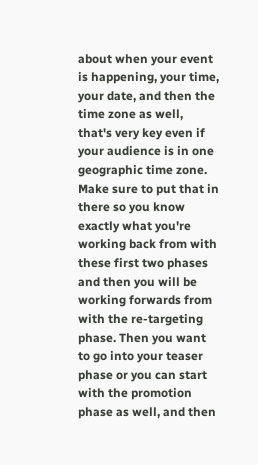about when your event is happening, your time, your date, and then the time zone as well, that's very key even if your audience is in one geographic time zone. Make sure to put that in there so you know exactly what you're working back from with these first two phases and then you will be working forwards from with the re-targeting phase. Then you want to go into your teaser phase or you can start with the promotion phase as well, and then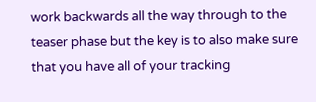work backwards all the way through to the teaser phase but the key is to also make sure that you have all of your tracking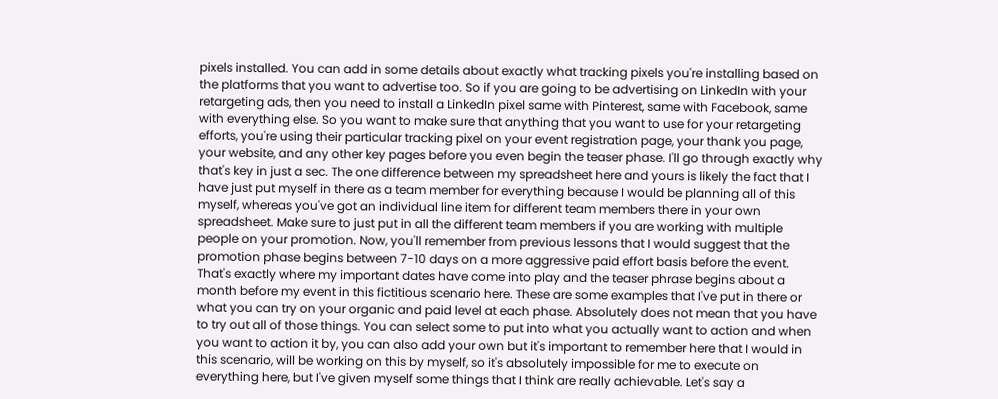pixels installed. You can add in some details about exactly what tracking pixels you're installing based on the platforms that you want to advertise too. So if you are going to be advertising on LinkedIn with your retargeting ads, then you need to install a LinkedIn pixel same with Pinterest, same with Facebook, same with everything else. So you want to make sure that anything that you want to use for your retargeting efforts, you're using their particular tracking pixel on your event registration page, your thank you page, your website, and any other key pages before you even begin the teaser phase. I'll go through exactly why that's key in just a sec. The one difference between my spreadsheet here and yours is likely the fact that I have just put myself in there as a team member for everything because I would be planning all of this myself, whereas you've got an individual line item for different team members there in your own spreadsheet. Make sure to just put in all the different team members if you are working with multiple people on your promotion. Now, you'll remember from previous lessons that I would suggest that the promotion phase begins between 7-10 days on a more aggressive paid effort basis before the event. That's exactly where my important dates have come into play and the teaser phrase begins about a month before my event in this fictitious scenario here. These are some examples that I've put in there or what you can try on your organic and paid level at each phase. Absolutely does not mean that you have to try out all of those things. You can select some to put into what you actually want to action and when you want to action it by, you can also add your own but it's important to remember here that I would in this scenario, will be working on this by myself, so it's absolutely impossible for me to execute on everything here, but I've given myself some things that I think are really achievable. Let's say a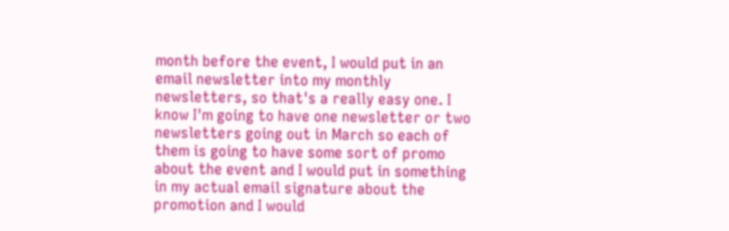month before the event, I would put in an email newsletter into my monthly newsletters, so that's a really easy one. I know I'm going to have one newsletter or two newsletters going out in March so each of them is going to have some sort of promo about the event and I would put in something in my actual email signature about the promotion and I would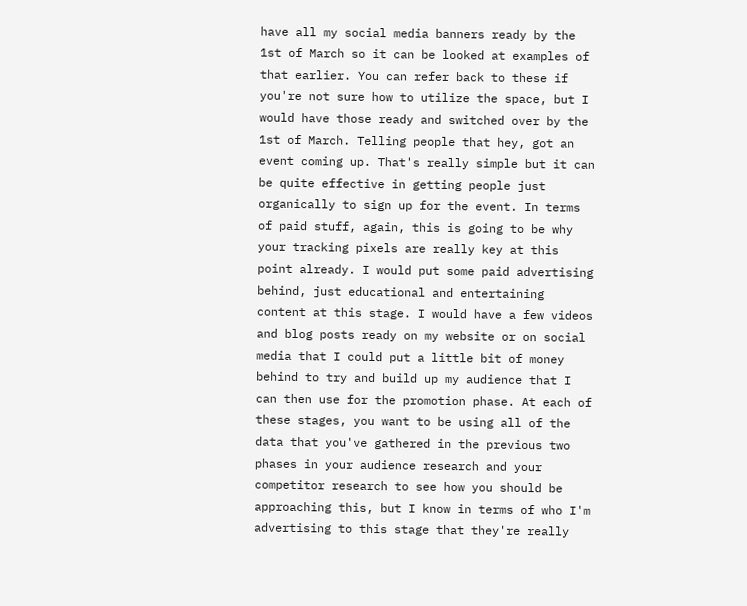have all my social media banners ready by the 1st of March so it can be looked at examples of that earlier. You can refer back to these if you're not sure how to utilize the space, but I would have those ready and switched over by the 1st of March. Telling people that hey, got an event coming up. That's really simple but it can be quite effective in getting people just organically to sign up for the event. In terms of paid stuff, again, this is going to be why your tracking pixels are really key at this point already. I would put some paid advertising behind, just educational and entertaining content at this stage. I would have a few videos and blog posts ready on my website or on social media that I could put a little bit of money behind to try and build up my audience that I can then use for the promotion phase. At each of these stages, you want to be using all of the data that you've gathered in the previous two phases in your audience research and your competitor research to see how you should be approaching this, but I know in terms of who I'm advertising to this stage that they're really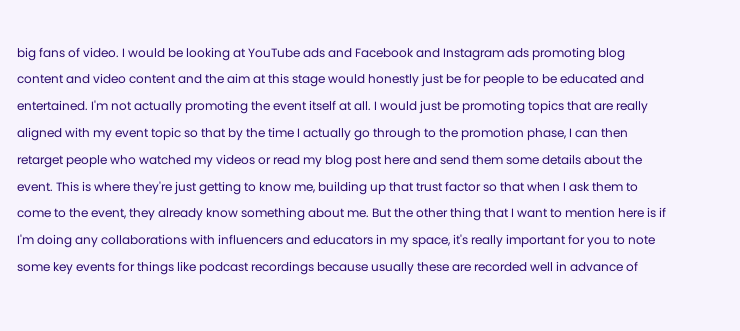big fans of video. I would be looking at YouTube ads and Facebook and Instagram ads promoting blog content and video content and the aim at this stage would honestly just be for people to be educated and entertained. I'm not actually promoting the event itself at all. I would just be promoting topics that are really aligned with my event topic so that by the time I actually go through to the promotion phase, I can then retarget people who watched my videos or read my blog post here and send them some details about the event. This is where they're just getting to know me, building up that trust factor so that when I ask them to come to the event, they already know something about me. But the other thing that I want to mention here is if I'm doing any collaborations with influencers and educators in my space, it's really important for you to note some key events for things like podcast recordings because usually these are recorded well in advance of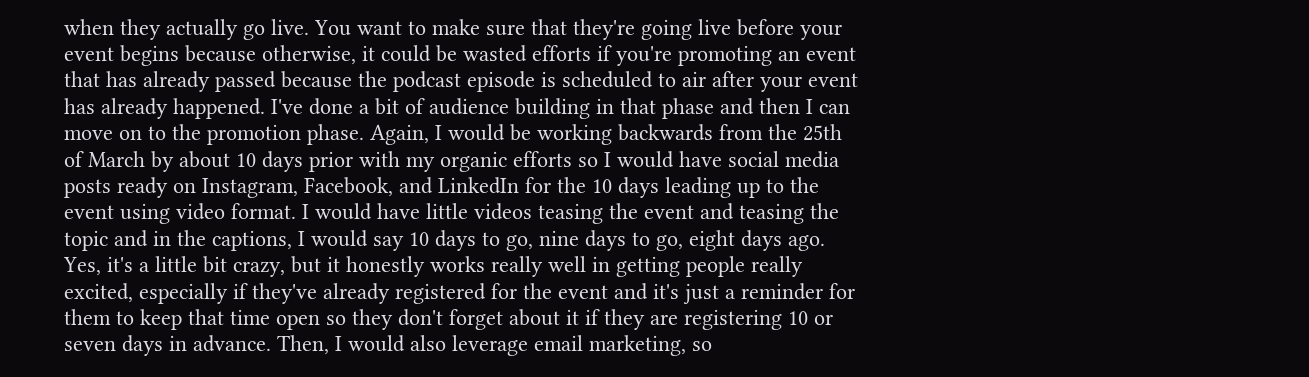when they actually go live. You want to make sure that they're going live before your event begins because otherwise, it could be wasted efforts if you're promoting an event that has already passed because the podcast episode is scheduled to air after your event has already happened. I've done a bit of audience building in that phase and then I can move on to the promotion phase. Again, I would be working backwards from the 25th of March by about 10 days prior with my organic efforts so I would have social media posts ready on Instagram, Facebook, and LinkedIn for the 10 days leading up to the event using video format. I would have little videos teasing the event and teasing the topic and in the captions, I would say 10 days to go, nine days to go, eight days ago. Yes, it's a little bit crazy, but it honestly works really well in getting people really excited, especially if they've already registered for the event and it's just a reminder for them to keep that time open so they don't forget about it if they are registering 10 or seven days in advance. Then, I would also leverage email marketing, so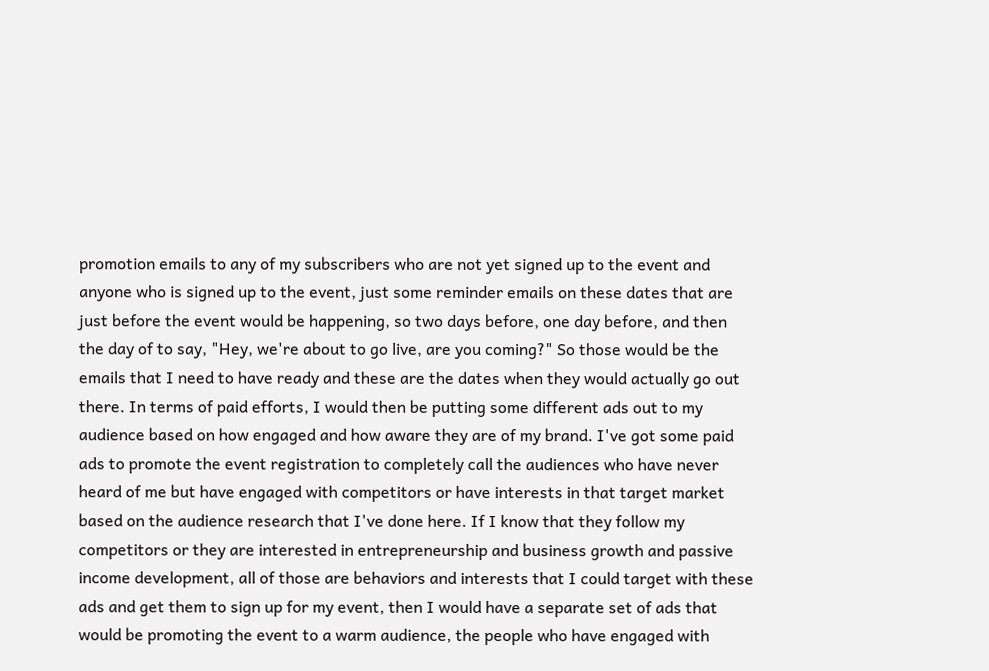promotion emails to any of my subscribers who are not yet signed up to the event and anyone who is signed up to the event, just some reminder emails on these dates that are just before the event would be happening, so two days before, one day before, and then the day of to say, "Hey, we're about to go live, are you coming?" So those would be the emails that I need to have ready and these are the dates when they would actually go out there. In terms of paid efforts, I would then be putting some different ads out to my audience based on how engaged and how aware they are of my brand. I've got some paid ads to promote the event registration to completely call the audiences who have never heard of me but have engaged with competitors or have interests in that target market based on the audience research that I've done here. If I know that they follow my competitors or they are interested in entrepreneurship and business growth and passive income development, all of those are behaviors and interests that I could target with these ads and get them to sign up for my event, then I would have a separate set of ads that would be promoting the event to a warm audience, the people who have engaged with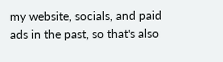my website, socials, and paid ads in the past, so that's also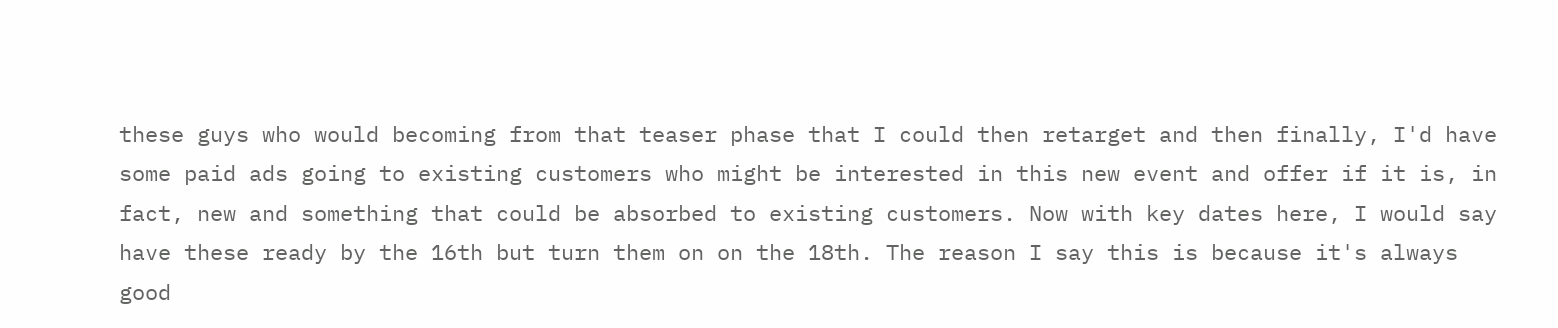these guys who would becoming from that teaser phase that I could then retarget and then finally, I'd have some paid ads going to existing customers who might be interested in this new event and offer if it is, in fact, new and something that could be absorbed to existing customers. Now with key dates here, I would say have these ready by the 16th but turn them on on the 18th. The reason I say this is because it's always good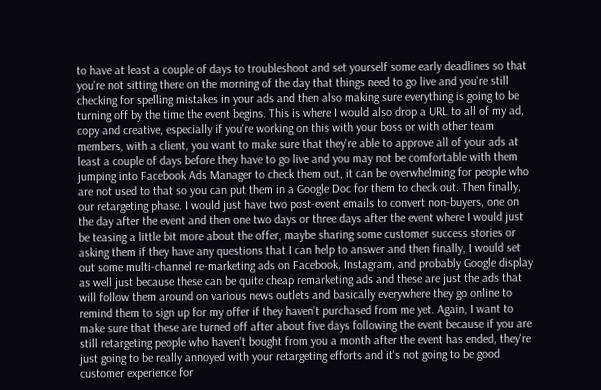to have at least a couple of days to troubleshoot and set yourself some early deadlines so that you're not sitting there on the morning of the day that things need to go live and you're still checking for spelling mistakes in your ads and then also making sure everything is going to be turning off by the time the event begins. This is where I would also drop a URL to all of my ad, copy and creative, especially if you're working on this with your boss or with other team members, with a client, you want to make sure that they're able to approve all of your ads at least a couple of days before they have to go live and you may not be comfortable with them jumping into Facebook Ads Manager to check them out, it can be overwhelming for people who are not used to that so you can put them in a Google Doc for them to check out. Then finally, our retargeting phase. I would just have two post-event emails to convert non-buyers, one on the day after the event and then one two days or three days after the event where I would just be teasing a little bit more about the offer, maybe sharing some customer success stories or asking them if they have any questions that I can help to answer and then finally, I would set out some multi-channel re-marketing ads on Facebook, Instagram, and probably Google display as well just because these can be quite cheap remarketing ads and these are just the ads that will follow them around on various news outlets and basically everywhere they go online to remind them to sign up for my offer if they haven't purchased from me yet. Again, I want to make sure that these are turned off after about five days following the event because if you are still retargeting people who haven't bought from you a month after the event has ended, they're just going to be really annoyed with your retargeting efforts and it's not going to be good customer experience for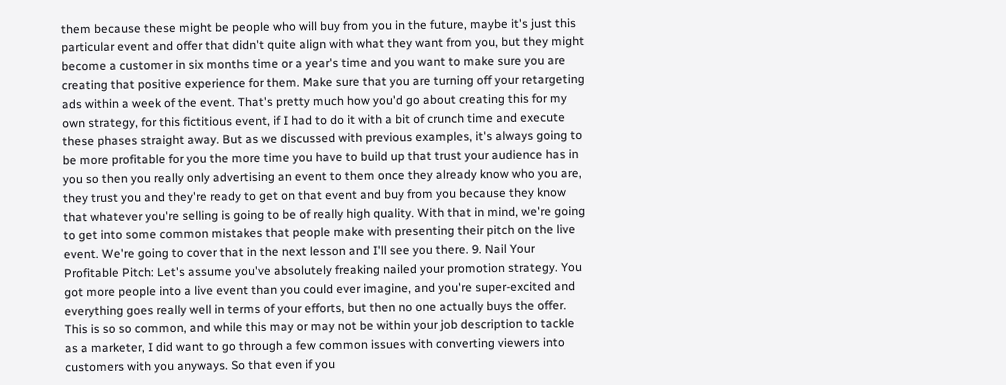them because these might be people who will buy from you in the future, maybe it's just this particular event and offer that didn't quite align with what they want from you, but they might become a customer in six months time or a year's time and you want to make sure you are creating that positive experience for them. Make sure that you are turning off your retargeting ads within a week of the event. That's pretty much how you'd go about creating this for my own strategy, for this fictitious event, if I had to do it with a bit of crunch time and execute these phases straight away. But as we discussed with previous examples, it's always going to be more profitable for you the more time you have to build up that trust your audience has in you so then you really only advertising an event to them once they already know who you are, they trust you and they're ready to get on that event and buy from you because they know that whatever you're selling is going to be of really high quality. With that in mind, we're going to get into some common mistakes that people make with presenting their pitch on the live event. We're going to cover that in the next lesson and I'll see you there. 9. Nail Your Profitable Pitch: Let's assume you've absolutely freaking nailed your promotion strategy. You got more people into a live event than you could ever imagine, and you're super-excited and everything goes really well in terms of your efforts, but then no one actually buys the offer. This is so so common, and while this may or may not be within your job description to tackle as a marketer, I did want to go through a few common issues with converting viewers into customers with you anyways. So that even if you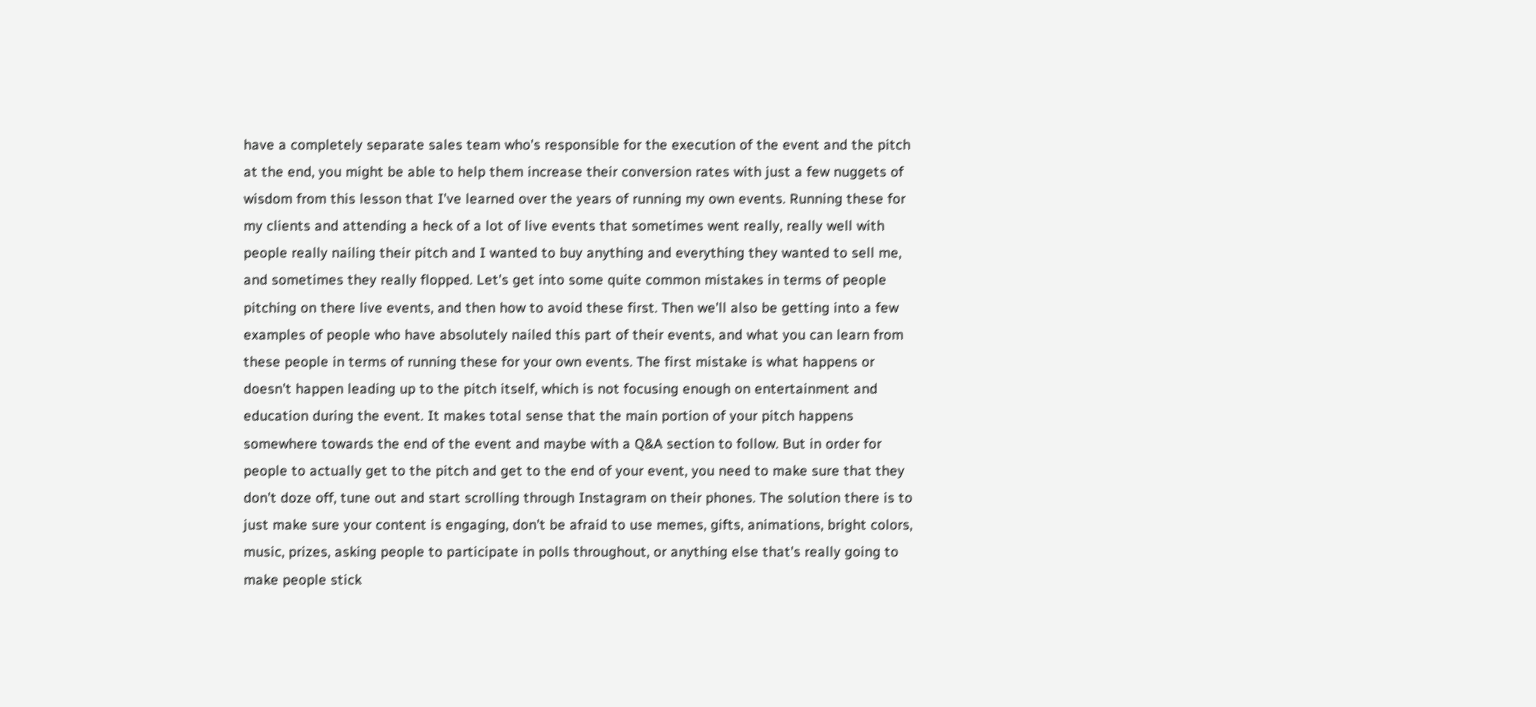have a completely separate sales team who's responsible for the execution of the event and the pitch at the end, you might be able to help them increase their conversion rates with just a few nuggets of wisdom from this lesson that I've learned over the years of running my own events. Running these for my clients and attending a heck of a lot of live events that sometimes went really, really well with people really nailing their pitch and I wanted to buy anything and everything they wanted to sell me, and sometimes they really flopped. Let's get into some quite common mistakes in terms of people pitching on there live events, and then how to avoid these first. Then we'll also be getting into a few examples of people who have absolutely nailed this part of their events, and what you can learn from these people in terms of running these for your own events. The first mistake is what happens or doesn't happen leading up to the pitch itself, which is not focusing enough on entertainment and education during the event. It makes total sense that the main portion of your pitch happens somewhere towards the end of the event and maybe with a Q&A section to follow. But in order for people to actually get to the pitch and get to the end of your event, you need to make sure that they don't doze off, tune out and start scrolling through Instagram on their phones. The solution there is to just make sure your content is engaging, don't be afraid to use memes, gifts, animations, bright colors, music, prizes, asking people to participate in polls throughout, or anything else that's really going to make people stick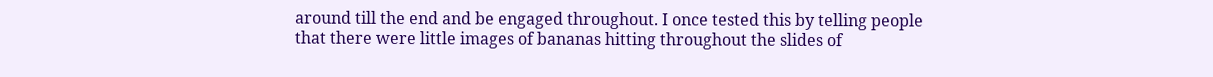around till the end and be engaged throughout. I once tested this by telling people that there were little images of bananas hitting throughout the slides of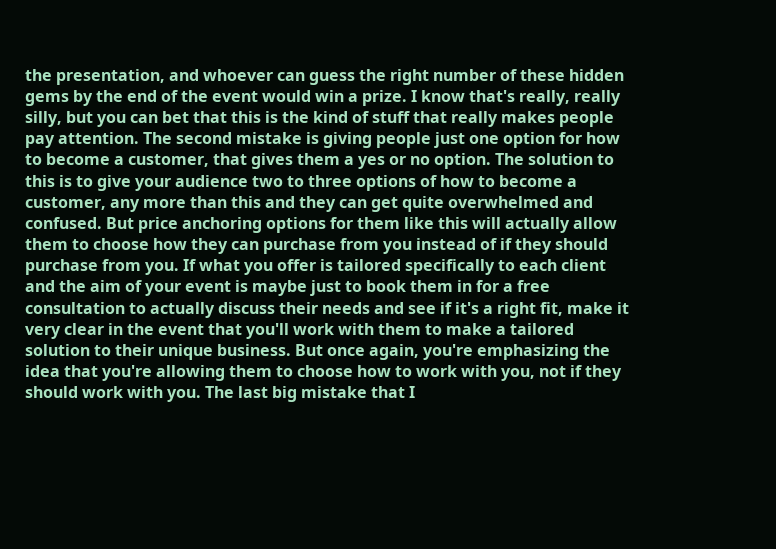the presentation, and whoever can guess the right number of these hidden gems by the end of the event would win a prize. I know that's really, really silly, but you can bet that this is the kind of stuff that really makes people pay attention. The second mistake is giving people just one option for how to become a customer, that gives them a yes or no option. The solution to this is to give your audience two to three options of how to become a customer, any more than this and they can get quite overwhelmed and confused. But price anchoring options for them like this will actually allow them to choose how they can purchase from you instead of if they should purchase from you. If what you offer is tailored specifically to each client and the aim of your event is maybe just to book them in for a free consultation to actually discuss their needs and see if it's a right fit, make it very clear in the event that you'll work with them to make a tailored solution to their unique business. But once again, you're emphasizing the idea that you're allowing them to choose how to work with you, not if they should work with you. The last big mistake that I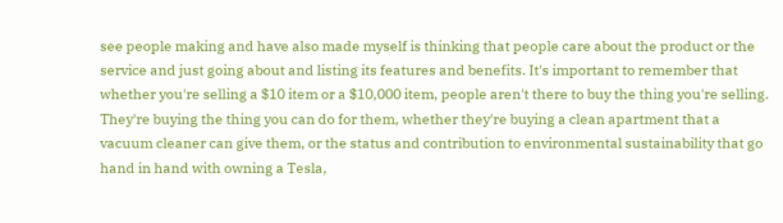see people making and have also made myself is thinking that people care about the product or the service and just going about and listing its features and benefits. It's important to remember that whether you're selling a $10 item or a $10,000 item, people aren't there to buy the thing you're selling. They're buying the thing you can do for them, whether they're buying a clean apartment that a vacuum cleaner can give them, or the status and contribution to environmental sustainability that go hand in hand with owning a Tesla,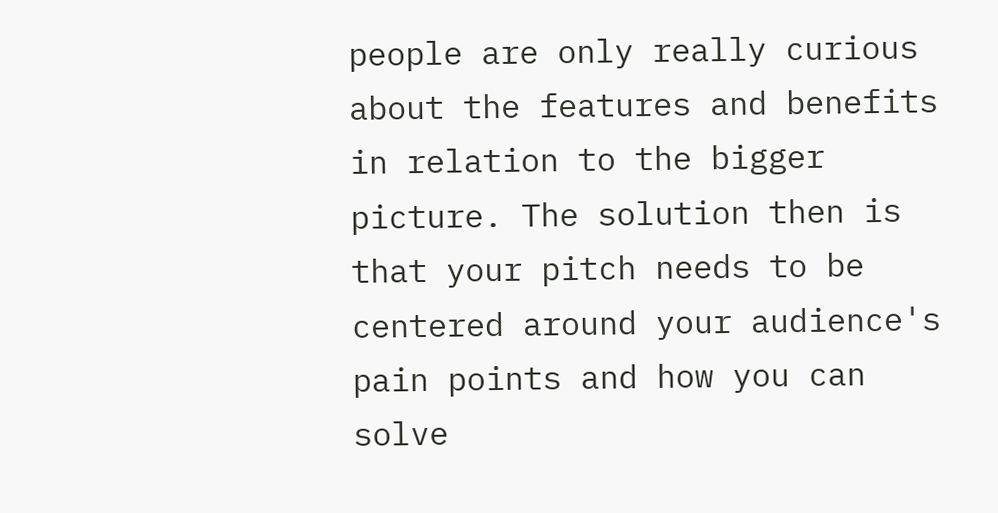people are only really curious about the features and benefits in relation to the bigger picture. The solution then is that your pitch needs to be centered around your audience's pain points and how you can solve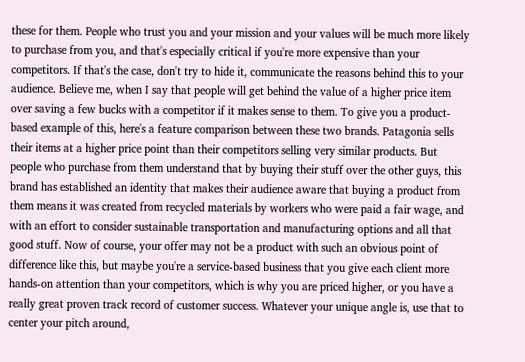these for them. People who trust you and your mission and your values will be much more likely to purchase from you, and that's especially critical if you're more expensive than your competitors. If that's the case, don't try to hide it, communicate the reasons behind this to your audience. Believe me, when I say that people will get behind the value of a higher price item over saving a few bucks with a competitor if it makes sense to them. To give you a product-based example of this, here's a feature comparison between these two brands. Patagonia sells their items at a higher price point than their competitors selling very similar products. But people who purchase from them understand that by buying their stuff over the other guys, this brand has established an identity that makes their audience aware that buying a product from them means it was created from recycled materials by workers who were paid a fair wage, and with an effort to consider sustainable transportation and manufacturing options and all that good stuff. Now of course, your offer may not be a product with such an obvious point of difference like this, but maybe you're a service-based business that you give each client more hands-on attention than your competitors, which is why you are priced higher, or you have a really great proven track record of customer success. Whatever your unique angle is, use that to center your pitch around,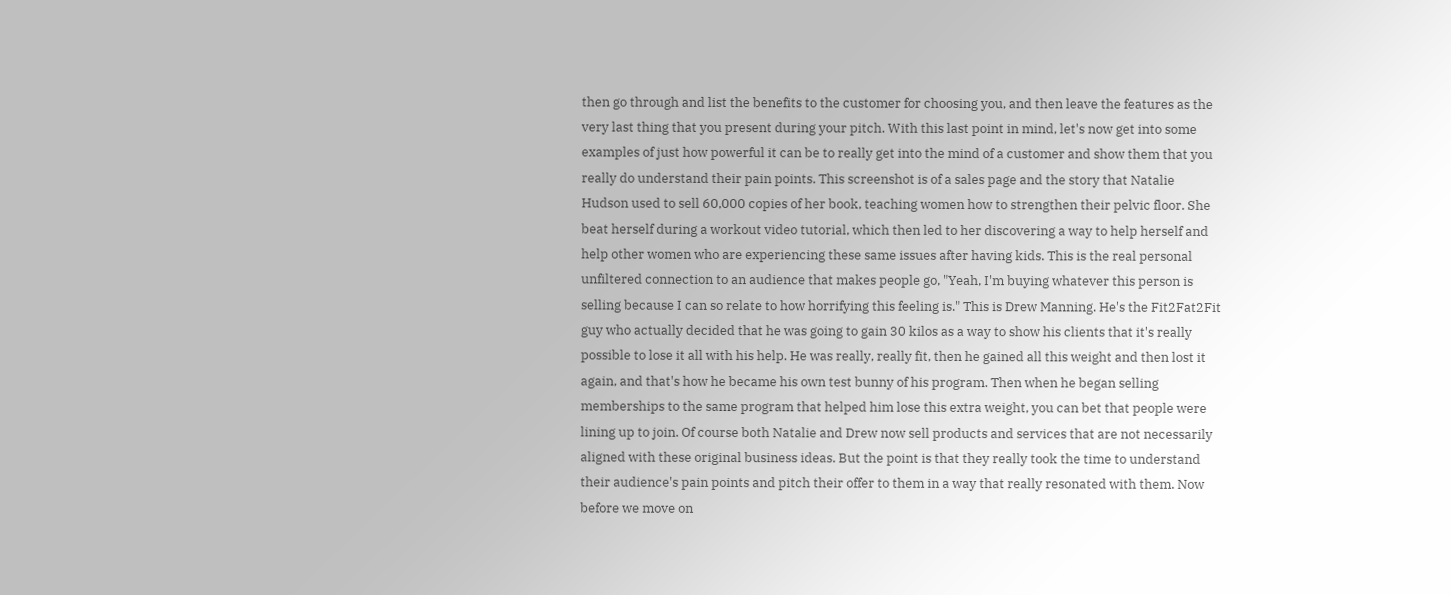then go through and list the benefits to the customer for choosing you, and then leave the features as the very last thing that you present during your pitch. With this last point in mind, let's now get into some examples of just how powerful it can be to really get into the mind of a customer and show them that you really do understand their pain points. This screenshot is of a sales page and the story that Natalie Hudson used to sell 60,000 copies of her book, teaching women how to strengthen their pelvic floor. She beat herself during a workout video tutorial, which then led to her discovering a way to help herself and help other women who are experiencing these same issues after having kids. This is the real personal unfiltered connection to an audience that makes people go, "Yeah, I'm buying whatever this person is selling because I can so relate to how horrifying this feeling is." This is Drew Manning. He's the Fit2Fat2Fit guy who actually decided that he was going to gain 30 kilos as a way to show his clients that it's really possible to lose it all with his help. He was really, really fit, then he gained all this weight and then lost it again, and that's how he became his own test bunny of his program. Then when he began selling memberships to the same program that helped him lose this extra weight, you can bet that people were lining up to join. Of course both Natalie and Drew now sell products and services that are not necessarily aligned with these original business ideas. But the point is that they really took the time to understand their audience's pain points and pitch their offer to them in a way that really resonated with them. Now before we move on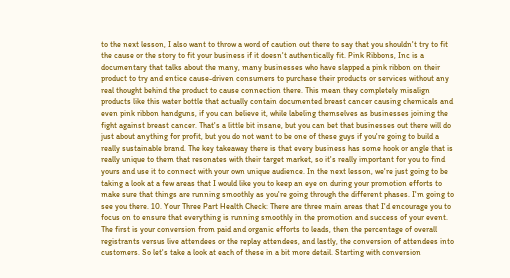to the next lesson, I also want to throw a word of caution out there to say that you shouldn't try to fit the cause or the story to fit your business if it doesn't authentically fit. Pink Ribbons, Inc is a documentary that talks about the many, many businesses who have slapped a pink ribbon on their product to try and entice cause-driven consumers to purchase their products or services without any real thought behind the product to cause connection there. This mean they completely misalign products like this water bottle that actually contain documented breast cancer causing chemicals and even pink ribbon handguns, if you can believe it, while labeling themselves as businesses joining the fight against breast cancer. That's a little bit insane, but you can bet that businesses out there will do just about anything for profit, but you do not want to be one of these guys if you're going to build a really sustainable brand. The key takeaway there is that every business has some hook or angle that is really unique to them that resonates with their target market, so it's really important for you to find yours and use it to connect with your own unique audience. In the next lesson, we're just going to be taking a look at a few areas that I would like you to keep an eye on during your promotion efforts to make sure that things are running smoothly as you're going through the different phases. I'm going to see you there. 10. Your Three Part Health Check: There are three main areas that I'd encourage you to focus on to ensure that everything is running smoothly in the promotion and success of your event. The first is your conversion from paid and organic efforts to leads, then the percentage of overall registrants versus live attendees or the replay attendees, and lastly, the conversion of attendees into customers. So let's take a look at each of these in a bit more detail. Starting with conversion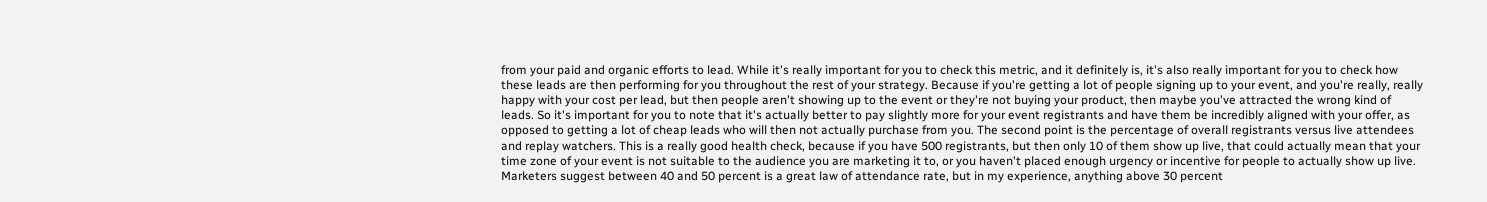from your paid and organic efforts to lead. While it's really important for you to check this metric, and it definitely is, it's also really important for you to check how these leads are then performing for you throughout the rest of your strategy. Because if you're getting a lot of people signing up to your event, and you're really, really happy with your cost per lead, but then people aren't showing up to the event or they're not buying your product, then maybe you've attracted the wrong kind of leads. So it's important for you to note that it's actually better to pay slightly more for your event registrants and have them be incredibly aligned with your offer, as opposed to getting a lot of cheap leads who will then not actually purchase from you. The second point is the percentage of overall registrants versus live attendees and replay watchers. This is a really good health check, because if you have 500 registrants, but then only 10 of them show up live, that could actually mean that your time zone of your event is not suitable to the audience you are marketing it to, or you haven't placed enough urgency or incentive for people to actually show up live. Marketers suggest between 40 and 50 percent is a great law of attendance rate, but in my experience, anything above 30 percent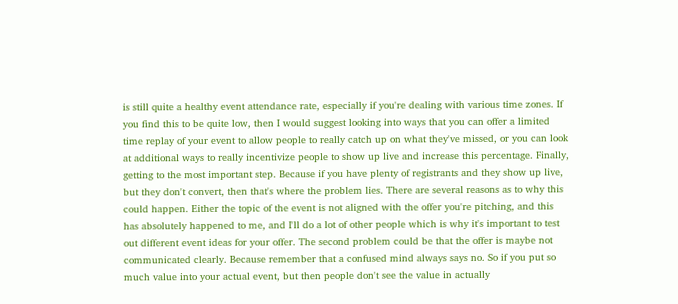is still quite a healthy event attendance rate, especially if you're dealing with various time zones. If you find this to be quite low, then I would suggest looking into ways that you can offer a limited time replay of your event to allow people to really catch up on what they've missed, or you can look at additional ways to really incentivize people to show up live and increase this percentage. Finally, getting to the most important step. Because if you have plenty of registrants and they show up live, but they don't convert, then that's where the problem lies. There are several reasons as to why this could happen. Either the topic of the event is not aligned with the offer you're pitching, and this has absolutely happened to me, and I'll do a lot of other people which is why it's important to test out different event ideas for your offer. The second problem could be that the offer is maybe not communicated clearly. Because remember that a confused mind always says no. So if you put so much value into your actual event, but then people don't see the value in actually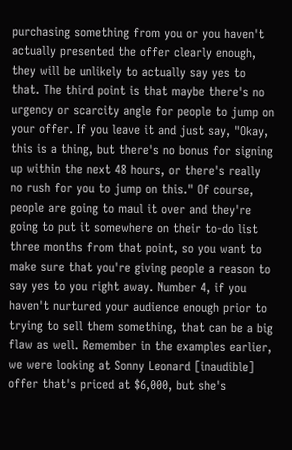purchasing something from you or you haven't actually presented the offer clearly enough, they will be unlikely to actually say yes to that. The third point is that maybe there's no urgency or scarcity angle for people to jump on your offer. If you leave it and just say, "Okay, this is a thing, but there's no bonus for signing up within the next 48 hours, or there's really no rush for you to jump on this." Of course, people are going to maul it over and they're going to put it somewhere on their to-do list three months from that point, so you want to make sure that you're giving people a reason to say yes to you right away. Number 4, if you haven't nurtured your audience enough prior to trying to sell them something, that can be a big flaw as well. Remember in the examples earlier, we were looking at Sonny Leonard [inaudible] offer that's priced at $6,000, but she's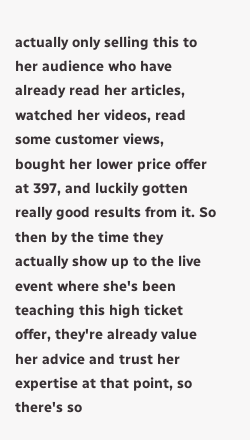actually only selling this to her audience who have already read her articles, watched her videos, read some customer views, bought her lower price offer at 397, and luckily gotten really good results from it. So then by the time they actually show up to the live event where she's been teaching this high ticket offer, they're already value her advice and trust her expertise at that point, so there's so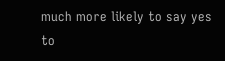much more likely to say yes to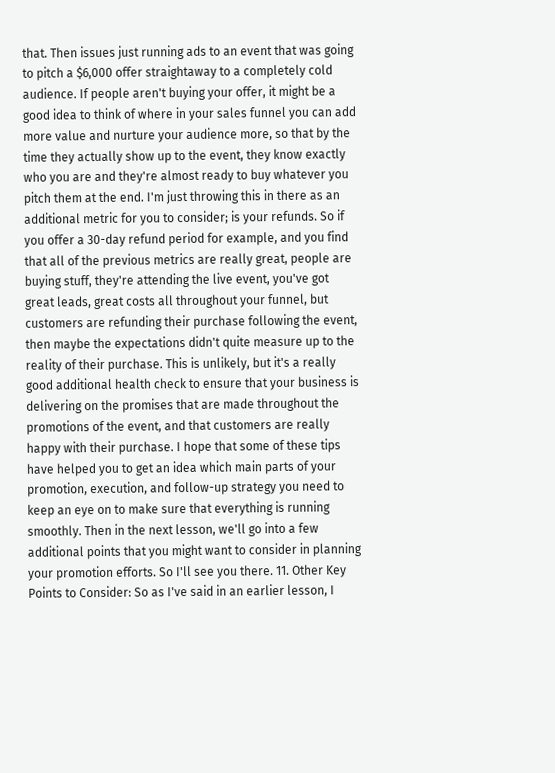that. Then issues just running ads to an event that was going to pitch a $6,000 offer straightaway to a completely cold audience. If people aren't buying your offer, it might be a good idea to think of where in your sales funnel you can add more value and nurture your audience more, so that by the time they actually show up to the event, they know exactly who you are and they're almost ready to buy whatever you pitch them at the end. I'm just throwing this in there as an additional metric for you to consider; is your refunds. So if you offer a 30-day refund period for example, and you find that all of the previous metrics are really great, people are buying stuff, they're attending the live event, you've got great leads, great costs all throughout your funnel, but customers are refunding their purchase following the event, then maybe the expectations didn't quite measure up to the reality of their purchase. This is unlikely, but it's a really good additional health check to ensure that your business is delivering on the promises that are made throughout the promotions of the event, and that customers are really happy with their purchase. I hope that some of these tips have helped you to get an idea which main parts of your promotion, execution, and follow-up strategy you need to keep an eye on to make sure that everything is running smoothly. Then in the next lesson, we'll go into a few additional points that you might want to consider in planning your promotion efforts. So I'll see you there. 11. Other Key Points to Consider: So as I've said in an earlier lesson, I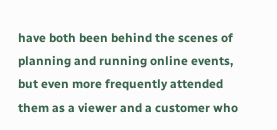have both been behind the scenes of planning and running online events, but even more frequently attended them as a viewer and a customer who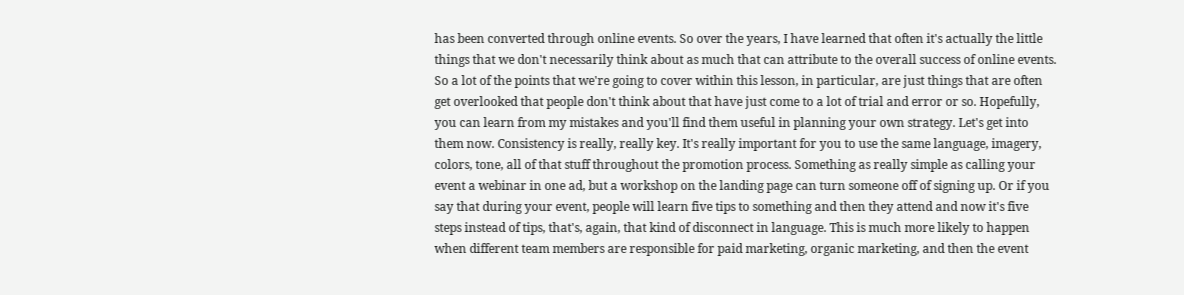has been converted through online events. So over the years, I have learned that often it's actually the little things that we don't necessarily think about as much that can attribute to the overall success of online events. So a lot of the points that we're going to cover within this lesson, in particular, are just things that are often get overlooked that people don't think about that have just come to a lot of trial and error or so. Hopefully, you can learn from my mistakes and you'll find them useful in planning your own strategy. Let's get into them now. Consistency is really, really key. It's really important for you to use the same language, imagery, colors, tone, all of that stuff throughout the promotion process. Something as really simple as calling your event a webinar in one ad, but a workshop on the landing page can turn someone off of signing up. Or if you say that during your event, people will learn five tips to something and then they attend and now it's five steps instead of tips, that's, again, that kind of disconnect in language. This is much more likely to happen when different team members are responsible for paid marketing, organic marketing, and then the event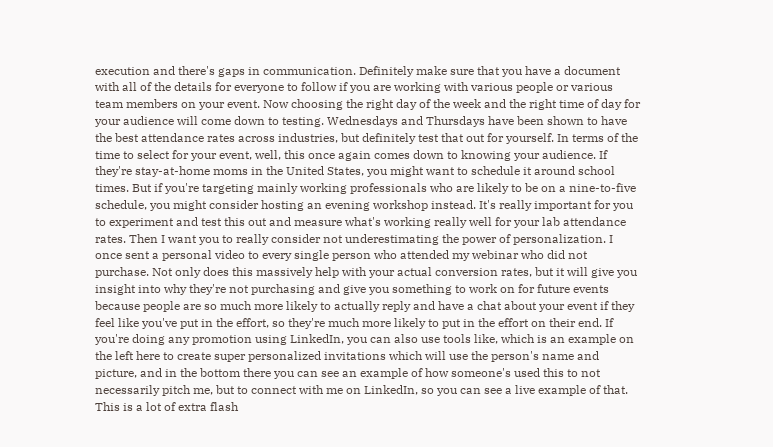execution and there's gaps in communication. Definitely make sure that you have a document with all of the details for everyone to follow if you are working with various people or various team members on your event. Now choosing the right day of the week and the right time of day for your audience will come down to testing. Wednesdays and Thursdays have been shown to have the best attendance rates across industries, but definitely test that out for yourself. In terms of the time to select for your event, well, this once again comes down to knowing your audience. If they're stay-at-home moms in the United States, you might want to schedule it around school times. But if you're targeting mainly working professionals who are likely to be on a nine-to-five schedule, you might consider hosting an evening workshop instead. It's really important for you to experiment and test this out and measure what's working really well for your lab attendance rates. Then I want you to really consider not underestimating the power of personalization. I once sent a personal video to every single person who attended my webinar who did not purchase. Not only does this massively help with your actual conversion rates, but it will give you insight into why they're not purchasing and give you something to work on for future events because people are so much more likely to actually reply and have a chat about your event if they feel like you've put in the effort, so they're much more likely to put in the effort on their end. If you're doing any promotion using LinkedIn, you can also use tools like, which is an example on the left here to create super personalized invitations which will use the person's name and picture, and in the bottom there you can see an example of how someone's used this to not necessarily pitch me, but to connect with me on LinkedIn, so you can see a live example of that. This is a lot of extra flash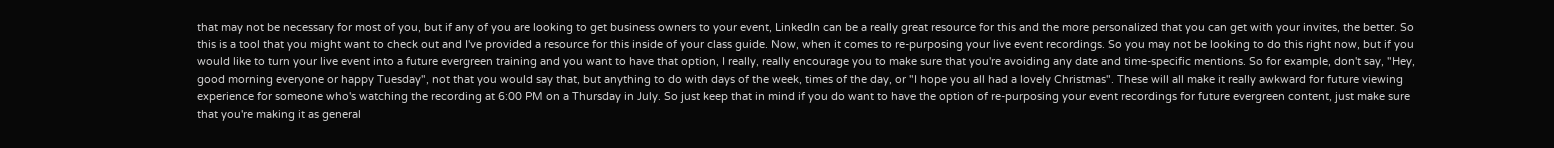that may not be necessary for most of you, but if any of you are looking to get business owners to your event, LinkedIn can be a really great resource for this and the more personalized that you can get with your invites, the better. So this is a tool that you might want to check out and I've provided a resource for this inside of your class guide. Now, when it comes to re-purposing your live event recordings. So you may not be looking to do this right now, but if you would like to turn your live event into a future evergreen training and you want to have that option, I really, really encourage you to make sure that you're avoiding any date and time-specific mentions. So for example, don't say, "Hey, good morning everyone or happy Tuesday", not that you would say that, but anything to do with days of the week, times of the day, or "I hope you all had a lovely Christmas". These will all make it really awkward for future viewing experience for someone who's watching the recording at 6:00 PM on a Thursday in July. So just keep that in mind if you do want to have the option of re-purposing your event recordings for future evergreen content, just make sure that you're making it as general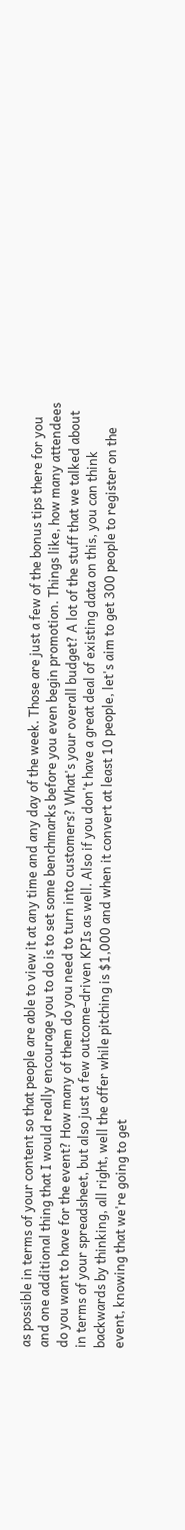as possible in terms of your content so that people are able to view it at any time and any day of the week. Those are just a few of the bonus tips there for you and one additional thing that I would really encourage you to do is to set some benchmarks before you even begin promotion. Things like, how many attendees do you want to have for the event? How many of them do you need to turn into customers? What's your overall budget? A lot of the stuff that we talked about in terms of your spreadsheet, but also just a few outcome-driven KPIs as well. Also if you don't have a great deal of existing data on this, you can think backwards by thinking, all right, well the offer while pitching is $1,000 and when it convert at least 10 people, let's aim to get 300 people to register on the event, knowing that we're going to get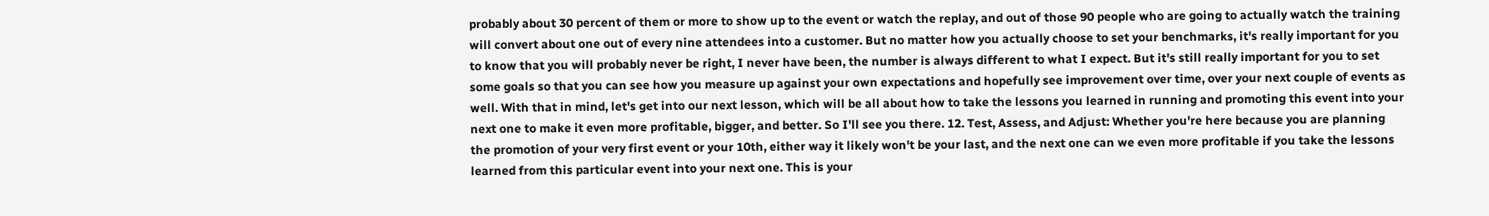probably about 30 percent of them or more to show up to the event or watch the replay, and out of those 90 people who are going to actually watch the training will convert about one out of every nine attendees into a customer. But no matter how you actually choose to set your benchmarks, it's really important for you to know that you will probably never be right, I never have been, the number is always different to what I expect. But it's still really important for you to set some goals so that you can see how you measure up against your own expectations and hopefully see improvement over time, over your next couple of events as well. With that in mind, let's get into our next lesson, which will be all about how to take the lessons you learned in running and promoting this event into your next one to make it even more profitable, bigger, and better. So I'll see you there. 12. Test, Assess, and Adjust: Whether you're here because you are planning the promotion of your very first event or your 10th, either way it likely won't be your last, and the next one can we even more profitable if you take the lessons learned from this particular event into your next one. This is your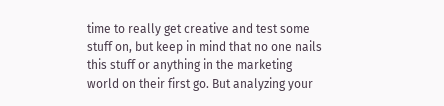time to really get creative and test some stuff on, but keep in mind that no one nails this stuff or anything in the marketing world on their first go. But analyzing your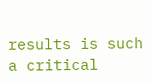results is such a critical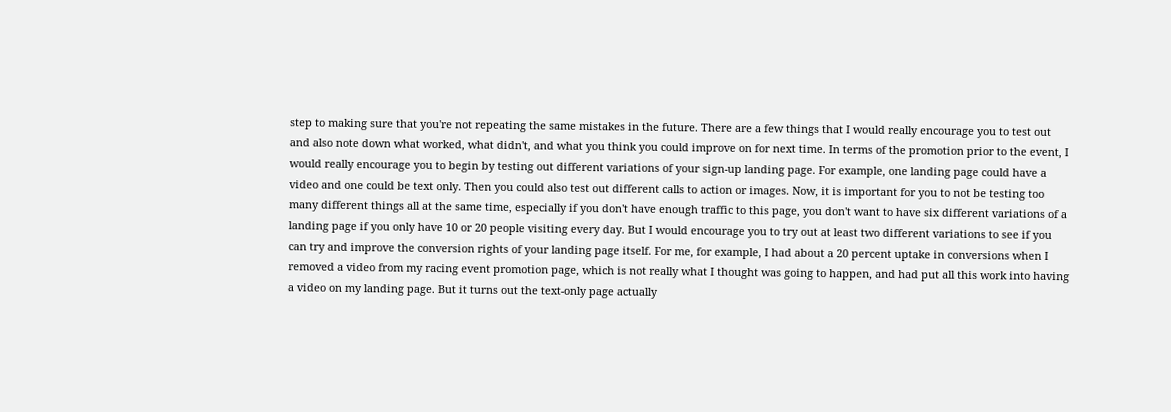step to making sure that you're not repeating the same mistakes in the future. There are a few things that I would really encourage you to test out and also note down what worked, what didn't, and what you think you could improve on for next time. In terms of the promotion prior to the event, I would really encourage you to begin by testing out different variations of your sign-up landing page. For example, one landing page could have a video and one could be text only. Then you could also test out different calls to action or images. Now, it is important for you to not be testing too many different things all at the same time, especially if you don't have enough traffic to this page, you don't want to have six different variations of a landing page if you only have 10 or 20 people visiting every day. But I would encourage you to try out at least two different variations to see if you can try and improve the conversion rights of your landing page itself. For me, for example, I had about a 20 percent uptake in conversions when I removed a video from my racing event promotion page, which is not really what I thought was going to happen, and had put all this work into having a video on my landing page. But it turns out the text-only page actually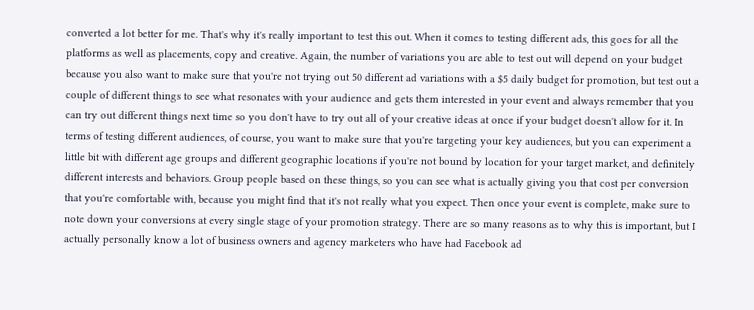converted a lot better for me. That's why it's really important to test this out. When it comes to testing different ads, this goes for all the platforms as well as placements, copy and creative. Again, the number of variations you are able to test out will depend on your budget because you also want to make sure that you're not trying out 50 different ad variations with a $5 daily budget for promotion, but test out a couple of different things to see what resonates with your audience and gets them interested in your event and always remember that you can try out different things next time so you don't have to try out all of your creative ideas at once if your budget doesn't allow for it. In terms of testing different audiences, of course, you want to make sure that you're targeting your key audiences, but you can experiment a little bit with different age groups and different geographic locations if you're not bound by location for your target market, and definitely different interests and behaviors. Group people based on these things, so you can see what is actually giving you that cost per conversion that you're comfortable with, because you might find that it's not really what you expect. Then once your event is complete, make sure to note down your conversions at every single stage of your promotion strategy. There are so many reasons as to why this is important, but I actually personally know a lot of business owners and agency marketers who have had Facebook ad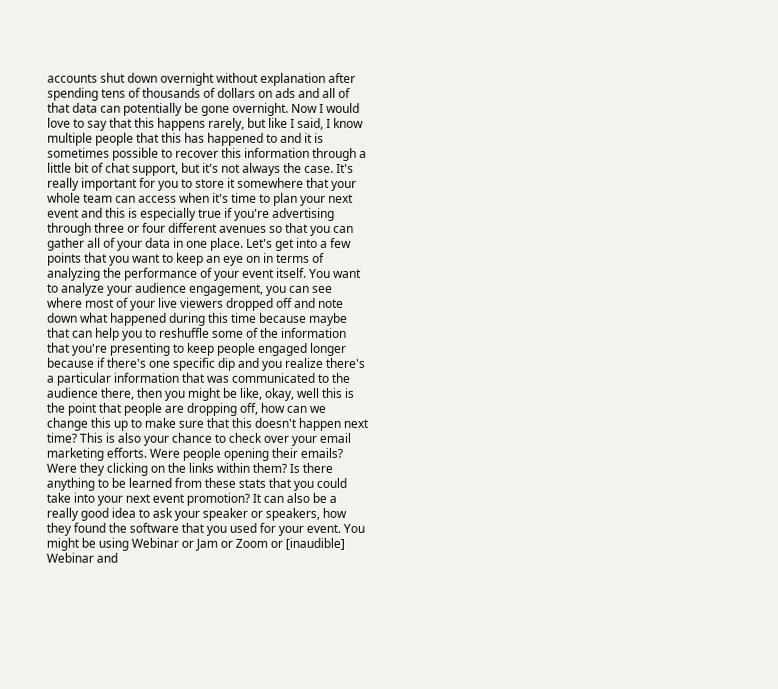accounts shut down overnight without explanation after spending tens of thousands of dollars on ads and all of that data can potentially be gone overnight. Now I would love to say that this happens rarely, but like I said, I know multiple people that this has happened to and it is sometimes possible to recover this information through a little bit of chat support, but it's not always the case. It's really important for you to store it somewhere that your whole team can access when it's time to plan your next event and this is especially true if you're advertising through three or four different avenues so that you can gather all of your data in one place. Let's get into a few points that you want to keep an eye on in terms of analyzing the performance of your event itself. You want to analyze your audience engagement, you can see where most of your live viewers dropped off and note down what happened during this time because maybe that can help you to reshuffle some of the information that you're presenting to keep people engaged longer because if there's one specific dip and you realize there's a particular information that was communicated to the audience there, then you might be like, okay, well this is the point that people are dropping off, how can we change this up to make sure that this doesn't happen next time? This is also your chance to check over your email marketing efforts. Were people opening their emails? Were they clicking on the links within them? Is there anything to be learned from these stats that you could take into your next event promotion? It can also be a really good idea to ask your speaker or speakers, how they found the software that you used for your event. You might be using Webinar or Jam or Zoom or [inaudible] Webinar and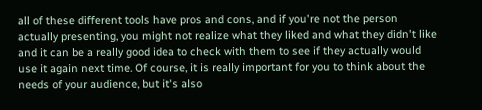all of these different tools have pros and cons, and if you're not the person actually presenting, you might not realize what they liked and what they didn't like and it can be a really good idea to check with them to see if they actually would use it again next time. Of course, it is really important for you to think about the needs of your audience, but it's also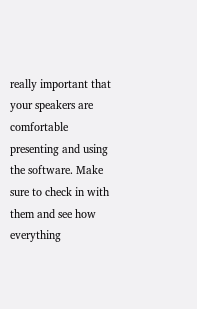really important that your speakers are comfortable presenting and using the software. Make sure to check in with them and see how everything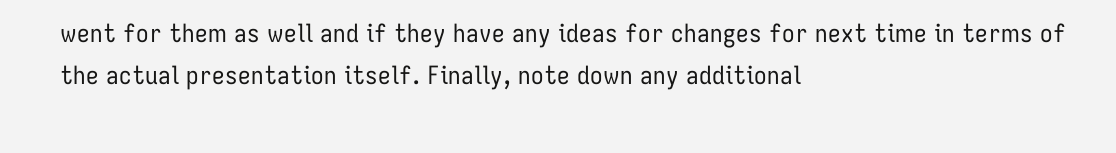went for them as well and if they have any ideas for changes for next time in terms of the actual presentation itself. Finally, note down any additional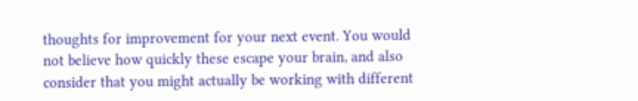thoughts for improvement for your next event. You would not believe how quickly these escape your brain, and also consider that you might actually be working with different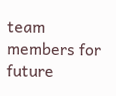team members for future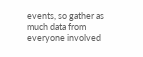events, so gather as much data from everyone involved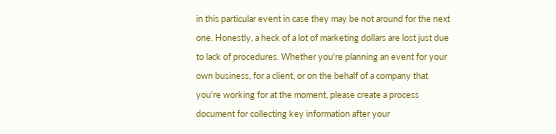in this particular event in case they may be not around for the next one. Honestly, a heck of a lot of marketing dollars are lost just due to lack of procedures. Whether you're planning an event for your own business, for a client, or on the behalf of a company that you're working for at the moment, please create a process document for collecting key information after your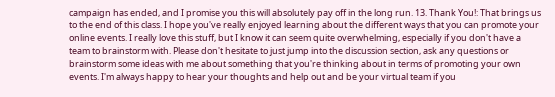campaign has ended, and I promise you this will absolutely pay off in the long run. 13. Thank You!: That brings us to the end of this class. I hope you've really enjoyed learning about the different ways that you can promote your online events. I really love this stuff, but I know it can seem quite overwhelming, especially if you don't have a team to brainstorm with. Please don't hesitate to just jump into the discussion section, ask any questions or brainstorm some ideas with me about something that you're thinking about in terms of promoting your own events. I'm always happy to hear your thoughts and help out and be your virtual team if you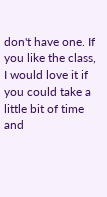don't have one. If you like the class, I would love it if you could take a little bit of time and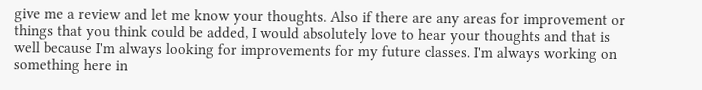give me a review and let me know your thoughts. Also if there are any areas for improvement or things that you think could be added, I would absolutely love to hear your thoughts and that is well because I'm always looking for improvements for my future classes. I'm always working on something here in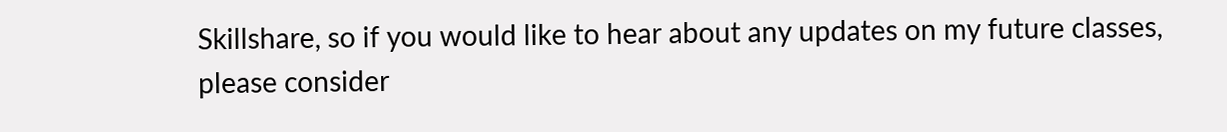Skillshare, so if you would like to hear about any updates on my future classes, please consider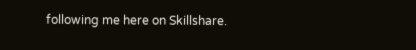following me here on Skillshare.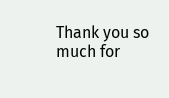Thank you so much for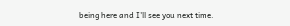being here and I'll see you next time.